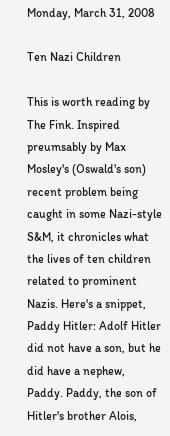Monday, March 31, 2008

Ten Nazi Children

This is worth reading by The Fink. Inspired preumsably by Max Mosley's (Oswald's son) recent problem being caught in some Nazi-style S&M, it chronicles what the lives of ten children related to prominent Nazis. Here's a snippet,
Paddy Hitler: Adolf Hitler did not have a son, but he did have a nephew, Paddy. Paddy, the son of Hitler's brother Alois,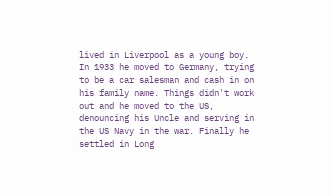lived in Liverpool as a young boy. In 1933 he moved to Germany, trying to be a car salesman and cash in on his family name. Things didn't work out and he moved to the US, denouncing his Uncle and serving in the US Navy in the war. Finally he settled in Long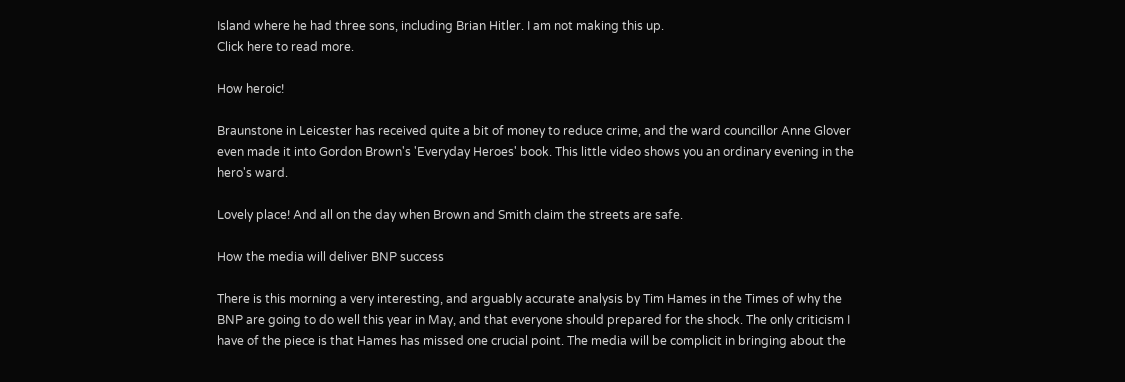Island where he had three sons, including Brian Hitler. I am not making this up.
Click here to read more.

How heroic!

Braunstone in Leicester has received quite a bit of money to reduce crime, and the ward councillor Anne Glover even made it into Gordon Brown's 'Everyday Heroes' book. This little video shows you an ordinary evening in the hero's ward.

Lovely place! And all on the day when Brown and Smith claim the streets are safe.

How the media will deliver BNP success

There is this morning a very interesting, and arguably accurate analysis by Tim Hames in the Times of why the BNP are going to do well this year in May, and that everyone should prepared for the shock. The only criticism I have of the piece is that Hames has missed one crucial point. The media will be complicit in bringing about the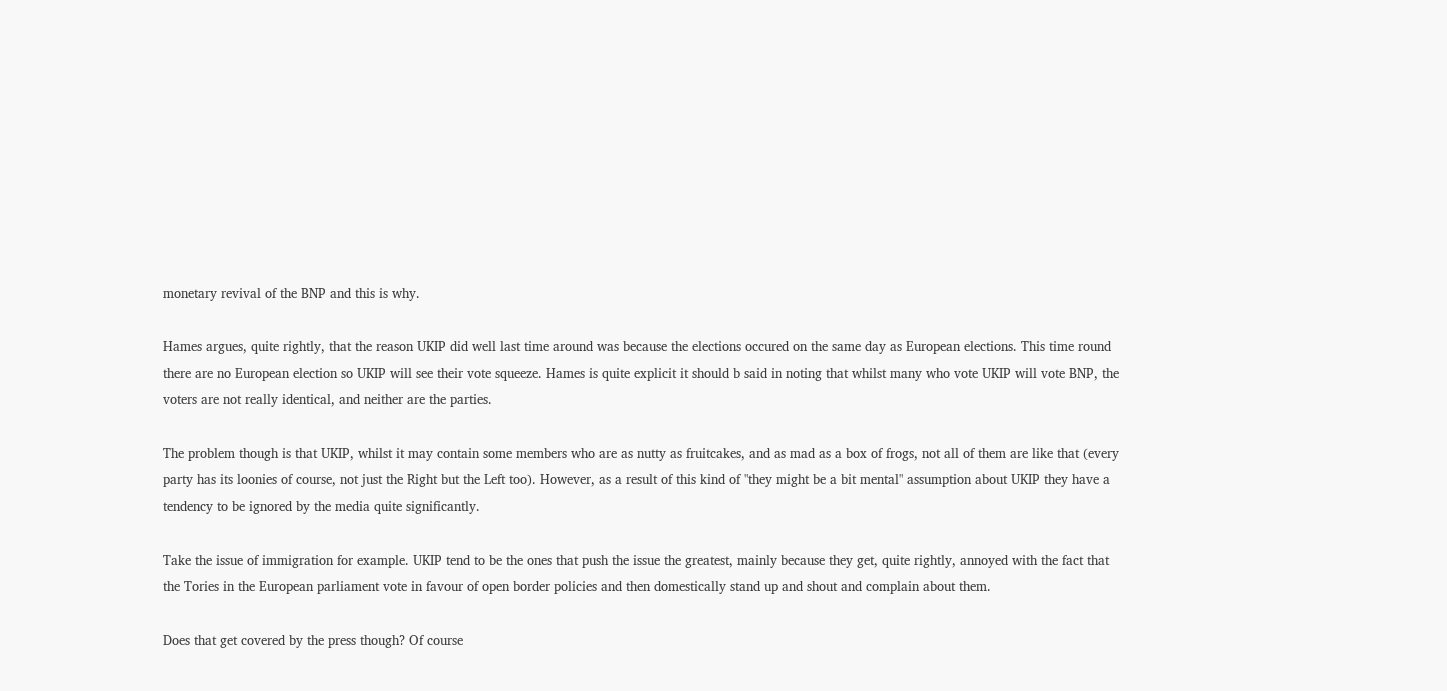monetary revival of the BNP and this is why.

Hames argues, quite rightly, that the reason UKIP did well last time around was because the elections occured on the same day as European elections. This time round there are no European election so UKIP will see their vote squeeze. Hames is quite explicit it should b said in noting that whilst many who vote UKIP will vote BNP, the voters are not really identical, and neither are the parties.

The problem though is that UKIP, whilst it may contain some members who are as nutty as fruitcakes, and as mad as a box of frogs, not all of them are like that (every party has its loonies of course, not just the Right but the Left too). However, as a result of this kind of "they might be a bit mental" assumption about UKIP they have a tendency to be ignored by the media quite significantly.

Take the issue of immigration for example. UKIP tend to be the ones that push the issue the greatest, mainly because they get, quite rightly, annoyed with the fact that the Tories in the European parliament vote in favour of open border policies and then domestically stand up and shout and complain about them.

Does that get covered by the press though? Of course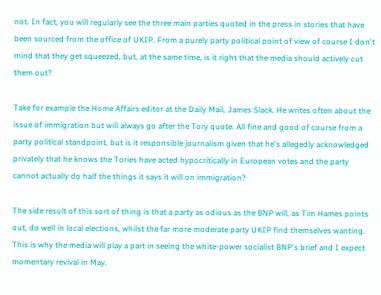not. In fact, you will regularly see the three main parties quoted in the press in stories that have been sourced from the office of UKIP. From a purely party political point of view of course I don't mind that they get squeezed, but, at the same time, is it right that the media should actively cut them out?

Take for example the Home Affairs editor at the Daily Mail, James Slack. He writes often about the issue of immigration but will always go after the Tory quote. All fine and good of course from a party political standpoint, but is it responsible journalism given that he's allegedly acknowledged privately that he knows the Tories have acted hypocritically in European votes and the party cannot actually do half the things it says it will on immigration?

The side result of this sort of thing is that a party as odious as the BNP will, as Tim Hames points out, do well in local elections, whilst the far more moderate party UKIP find themselves wanting. This is why the media will play a part in seeing the white-power socialist BNP's brief and I expect momentary revival in May.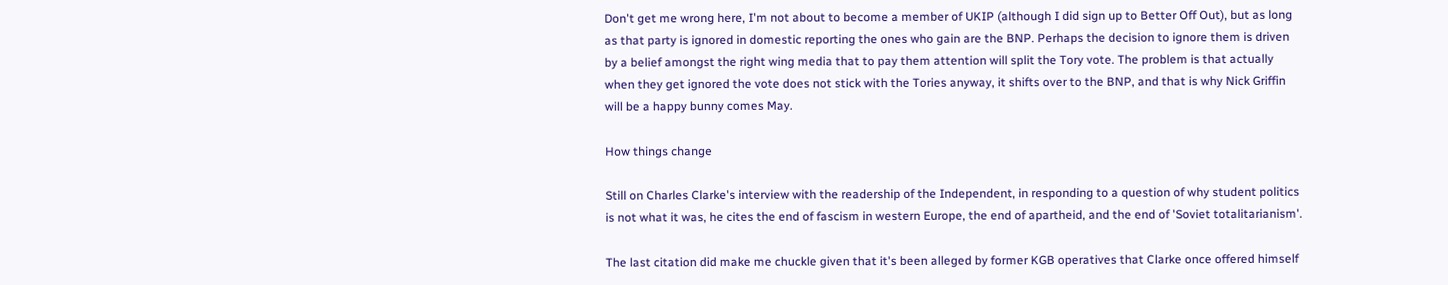Don't get me wrong here, I'm not about to become a member of UKIP (although I did sign up to Better Off Out), but as long as that party is ignored in domestic reporting the ones who gain are the BNP. Perhaps the decision to ignore them is driven by a belief amongst the right wing media that to pay them attention will split the Tory vote. The problem is that actually when they get ignored the vote does not stick with the Tories anyway, it shifts over to the BNP, and that is why Nick Griffin will be a happy bunny comes May.

How things change

Still on Charles Clarke's interview with the readership of the Independent, in responding to a question of why student politics is not what it was, he cites the end of fascism in western Europe, the end of apartheid, and the end of 'Soviet totalitarianism'.

The last citation did make me chuckle given that it's been alleged by former KGB operatives that Clarke once offered himself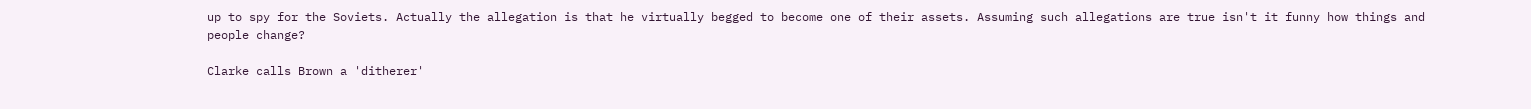up to spy for the Soviets. Actually the allegation is that he virtually begged to become one of their assets. Assuming such allegations are true isn't it funny how things and people change?

Clarke calls Brown a 'ditherer'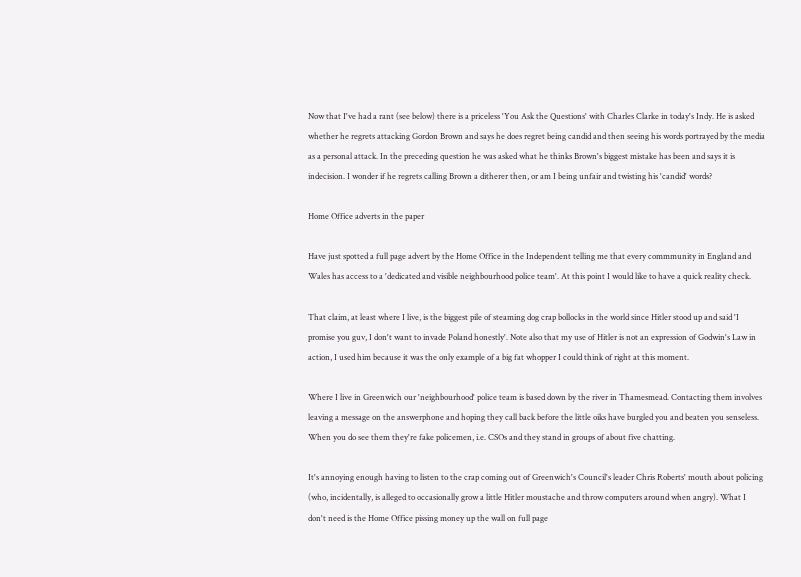Now that I've had a rant (see below) there is a priceless 'You Ask the Questions' with Charles Clarke in today's Indy. He is asked whether he regrets attacking Gordon Brown and says he does regret being candid and then seeing his words portrayed by the media as a personal attack. In the preceding question he was asked what he thinks Brown's biggest mistake has been and says it is indecision. I wonder if he regrets calling Brown a ditherer then, or am I being unfair and twisting his 'candid' words?

Home Office adverts in the paper

Have just spotted a full page advert by the Home Office in the Independent telling me that every commmunity in England and Wales has access to a 'dedicated and visible neighbourhood police team'. At this point I would like to have a quick reality check.

That claim, at least where I live, is the biggest pile of steaming dog crap bollocks in the world since Hitler stood up and said 'I promise you guv, I don't want to invade Poland honestly'. Note also that my use of Hitler is not an expression of Godwin's Law in action, I used him because it was the only example of a big fat whopper I could think of right at this moment.

Where I live in Greenwich our 'neighbourhood' police team is based down by the river in Thamesmead. Contacting them involves leaving a message on the answerphone and hoping they call back before the little oiks have burgled you and beaten you senseless. When you do see them they're fake policemen, i.e. CSOs and they stand in groups of about five chatting.

It's annoying enough having to listen to the crap coming out of Greenwich's Council's leader Chris Roberts' mouth about policing (who, incidentally, is alleged to occasionally grow a little Hitler moustache and throw computers around when angry). What I don't need is the Home Office pissing money up the wall on full page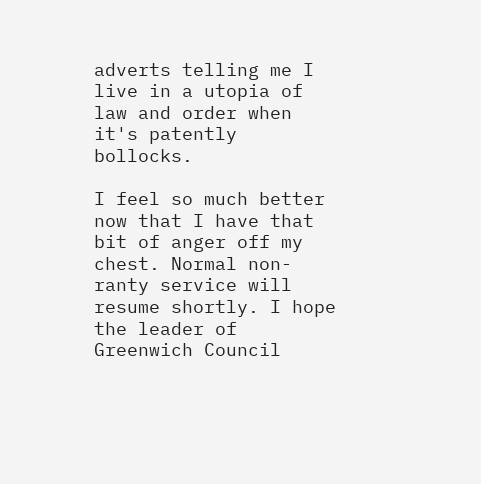adverts telling me I live in a utopia of law and order when it's patently bollocks.

I feel so much better now that I have that bit of anger off my chest. Normal non-ranty service will resume shortly. I hope the leader of Greenwich Council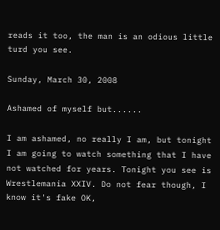reads it too, the man is an odious little turd you see.

Sunday, March 30, 2008

Ashamed of myself but......

I am ashamed, no really I am, but tonight I am going to watch something that I have not watched for years. Tonight you see is Wrestlemania XXIV. Do not fear though, I know it's fake OK,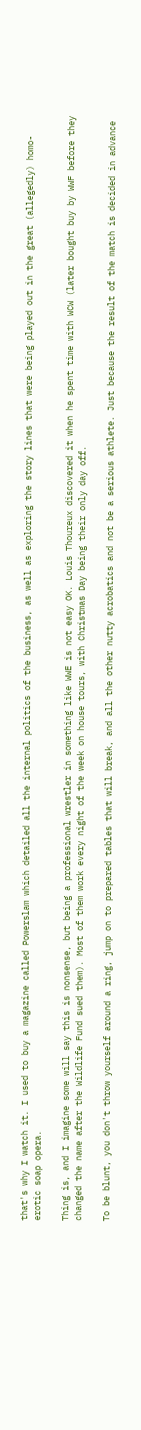that's why I watch it. I used to buy a magazine called Powerslam which detailed all the internal politics of the business, as well as exploring the story lines that were being played out in the great (allegedly) homo-erotic soap opera.

Thing is, and I imagine some will say this is nonsense, but being a professional wrestler in something like WWE is not easy OK. Louis Thoureux discovered it when he spent time with WCW (later bought buy by WWF before they changed the name after the Wildlife Fund sued them). Most of them work every night of the week on house tours, with Christmas Day being their only day off.

To be blunt, you don't throw yourself around a ring, jump on to prepared tables that will break, and all the other nutty acrobatics and not be a serious athlete. Just because the result of the match is decided in advance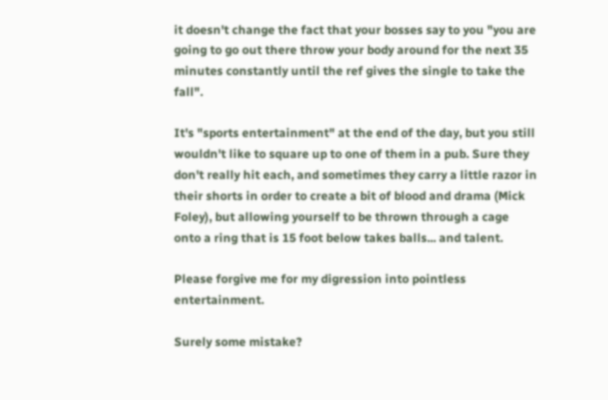it doesn't change the fact that your bosses say to you "you are going to go out there throw your body around for the next 35 minutes constantly until the ref gives the single to take the fall".

It's "sports entertainment" at the end of the day, but you still wouldn't like to square up to one of them in a pub. Sure they don't really hit each, and sometimes they carry a little razor in their shorts in order to create a bit of blood and drama (Mick Foley), but allowing yourself to be thrown through a cage onto a ring that is 15 foot below takes balls... and talent.

Please forgive me for my digression into pointless entertainment.

Surely some mistake?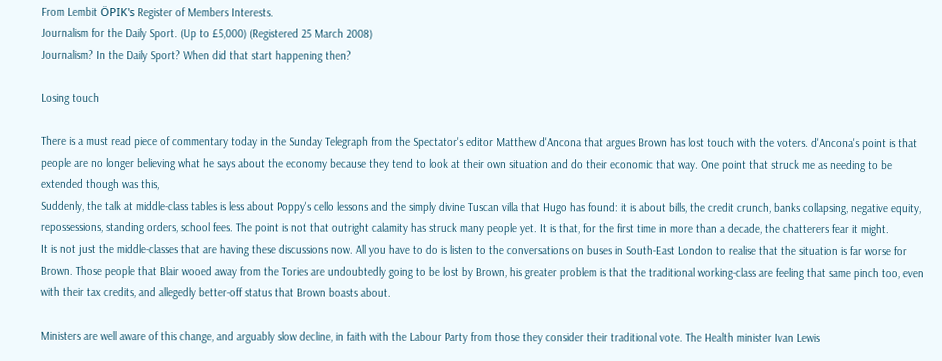From Lembit ÖPIK's Register of Members Interests.
Journalism for the Daily Sport. (Up to £5,000) (Registered 25 March 2008)
Journalism? In the Daily Sport? When did that start happening then?

Losing touch

There is a must read piece of commentary today in the Sunday Telegraph from the Spectator's editor Matthew d'Ancona that argues Brown has lost touch with the voters. d'Ancona's point is that people are no longer believing what he says about the economy because they tend to look at their own situation and do their economic that way. One point that struck me as needing to be extended though was this,
Suddenly, the talk at middle-class tables is less about Poppy's cello lessons and the simply divine Tuscan villa that Hugo has found: it is about bills, the credit crunch, banks collapsing, negative equity, repossessions, standing orders, school fees. The point is not that outright calamity has struck many people yet. It is that, for the first time in more than a decade, the chatterers fear it might.
It is not just the middle-classes that are having these discussions now. All you have to do is listen to the conversations on buses in South-East London to realise that the situation is far worse for Brown. Those people that Blair wooed away from the Tories are undoubtedly going to be lost by Brown, his greater problem is that the traditional working-class are feeling that same pinch too, even with their tax credits, and allegedly better-off status that Brown boasts about.

Ministers are well aware of this change, and arguably slow decline, in faith with the Labour Party from those they consider their traditional vote. The Health minister Ivan Lewis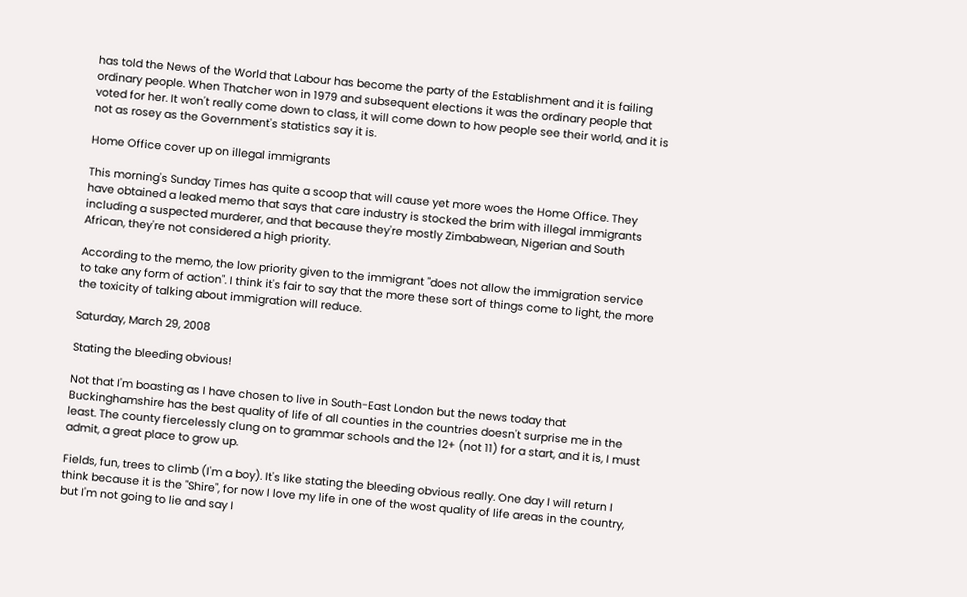has told the News of the World that Labour has become the party of the Establishment and it is failing ordinary people. When Thatcher won in 1979 and subsequent elections it was the ordinary people that voted for her. It won't really come down to class, it will come down to how people see their world, and it is not as rosey as the Government's statistics say it is.

Home Office cover up on illegal immigrants

This morning's Sunday Times has quite a scoop that will cause yet more woes the Home Office. They have obtained a leaked memo that says that care industry is stocked the brim with illegal immigrants including a suspected murderer, and that because they're mostly Zimbabwean, Nigerian and South African, they're not considered a high priority.

According to the memo, the low priority given to the immigrant "does not allow the immigration service to take any form of action". I think it's fair to say that the more these sort of things come to light, the more the toxicity of talking about immigration will reduce.

Saturday, March 29, 2008

Stating the bleeding obvious!

Not that I'm boasting as I have chosen to live in South-East London but the news today that Buckinghamshire has the best quality of life of all counties in the countries doesn't surprise me in the least. The county fiercelessly clung on to grammar schools and the 12+ (not 11) for a start, and it is, I must admit, a great place to grow up.

Fields, fun, trees to climb (I'm a boy). It's like stating the bleeding obvious really. One day I will return I think because it is the "Shire", for now I love my life in one of the wost quality of life areas in the country, but I'm not going to lie and say I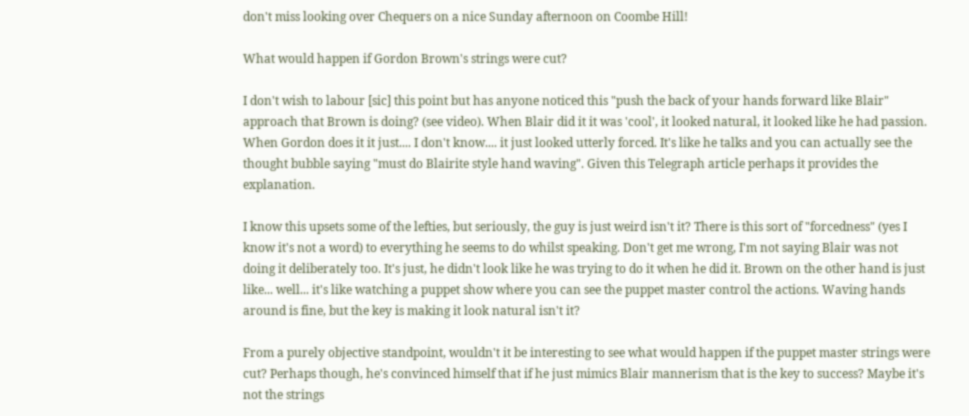don't miss looking over Chequers on a nice Sunday afternoon on Coombe Hill!

What would happen if Gordon Brown's strings were cut?

I don't wish to labour [sic] this point but has anyone noticed this "push the back of your hands forward like Blair" approach that Brown is doing? (see video). When Blair did it it was 'cool', it looked natural, it looked like he had passion. When Gordon does it it just.... I don't know.... it just looked utterly forced. It's like he talks and you can actually see the thought bubble saying "must do Blairite style hand waving". Given this Telegraph article perhaps it provides the explanation.

I know this upsets some of the lefties, but seriously, the guy is just weird isn't it? There is this sort of "forcedness" (yes I know it's not a word) to everything he seems to do whilst speaking. Don't get me wrong, I'm not saying Blair was not doing it deliberately too. It's just, he didn't look like he was trying to do it when he did it. Brown on the other hand is just like... well... it's like watching a puppet show where you can see the puppet master control the actions. Waving hands around is fine, but the key is making it look natural isn't it?

From a purely objective standpoint, wouldn't it be interesting to see what would happen if the puppet master strings were cut? Perhaps though, he's convinced himself that if he just mimics Blair mannerism that is the key to success? Maybe it's not the strings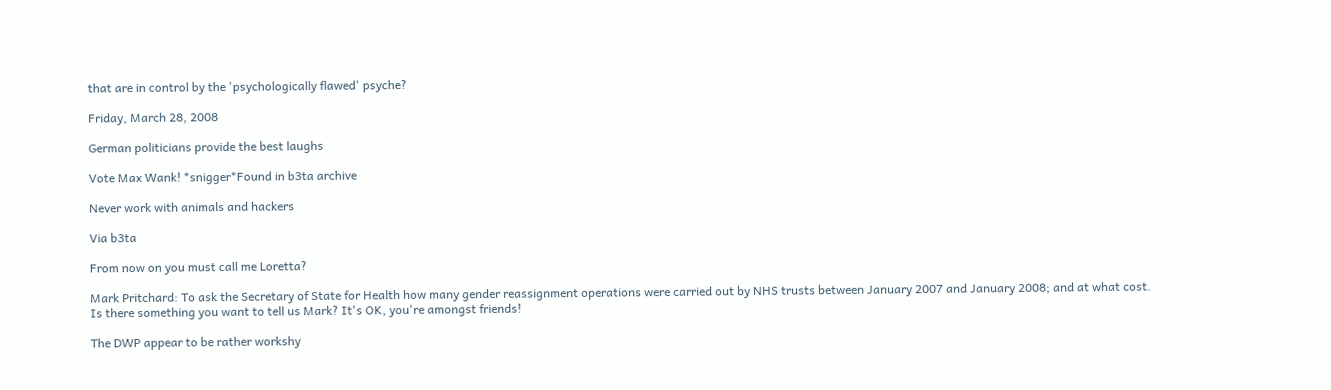that are in control by the 'psychologically flawed' psyche?

Friday, March 28, 2008

German politicians provide the best laughs

Vote Max Wank! *snigger*Found in b3ta archive

Never work with animals and hackers

Via b3ta

From now on you must call me Loretta?

Mark Pritchard: To ask the Secretary of State for Health how many gender reassignment operations were carried out by NHS trusts between January 2007 and January 2008; and at what cost.
Is there something you want to tell us Mark? It's OK, you're amongst friends!

The DWP appear to be rather workshy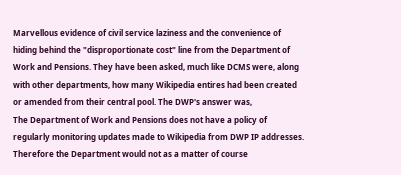Marvellous evidence of civil service laziness and the convenience of hiding behind the "disproportionate cost" line from the Department of Work and Pensions. They have been asked, much like DCMS were, along with other departments, how many Wikipedia entires had been created or amended from their central pool. The DWP's answer was,
The Department of Work and Pensions does not have a policy of regularly monitoring updates made to Wikipedia from DWP IP addresses. Therefore the Department would not as a matter of course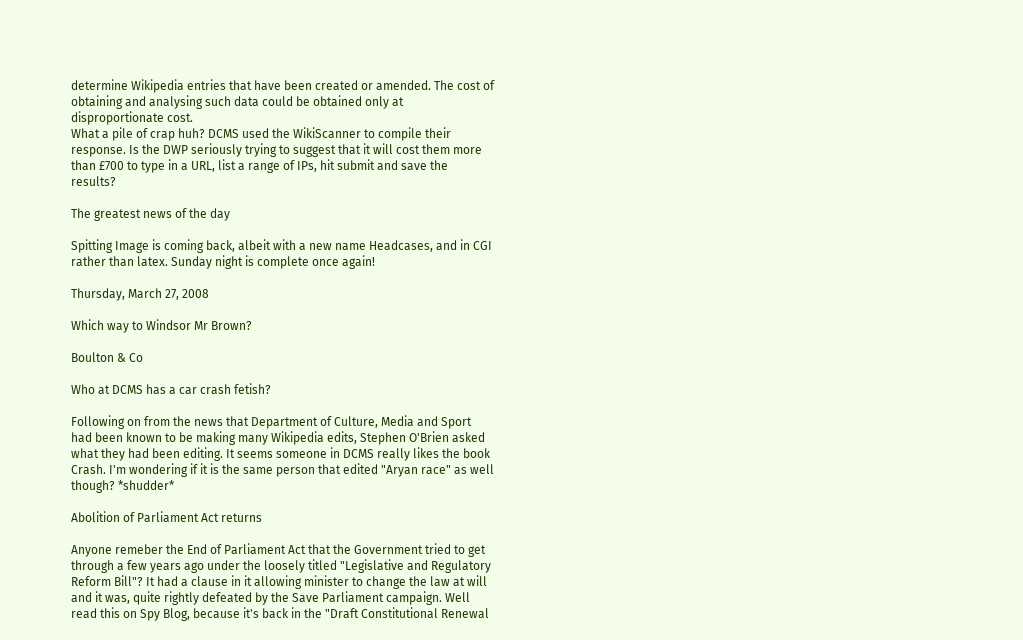determine Wikipedia entries that have been created or amended. The cost of obtaining and analysing such data could be obtained only at disproportionate cost.
What a pile of crap huh? DCMS used the WikiScanner to compile their response. Is the DWP seriously trying to suggest that it will cost them more than £700 to type in a URL, list a range of IPs, hit submit and save the results?

The greatest news of the day

Spitting Image is coming back, albeit with a new name Headcases, and in CGI rather than latex. Sunday night is complete once again!

Thursday, March 27, 2008

Which way to Windsor Mr Brown?

Boulton & Co

Who at DCMS has a car crash fetish?

Following on from the news that Department of Culture, Media and Sport had been known to be making many Wikipedia edits, Stephen O'Brien asked what they had been editing. It seems someone in DCMS really likes the book Crash. I'm wondering if it is the same person that edited "Aryan race" as well though? *shudder*

Abolition of Parliament Act returns

Anyone remeber the End of Parliament Act that the Government tried to get through a few years ago under the loosely titled "Legislative and Regulatory Reform Bill"? It had a clause in it allowing minister to change the law at will and it was, quite rightly defeated by the Save Parliament campaign. Well read this on Spy Blog, because it's back in the "Draft Constitutional Renewal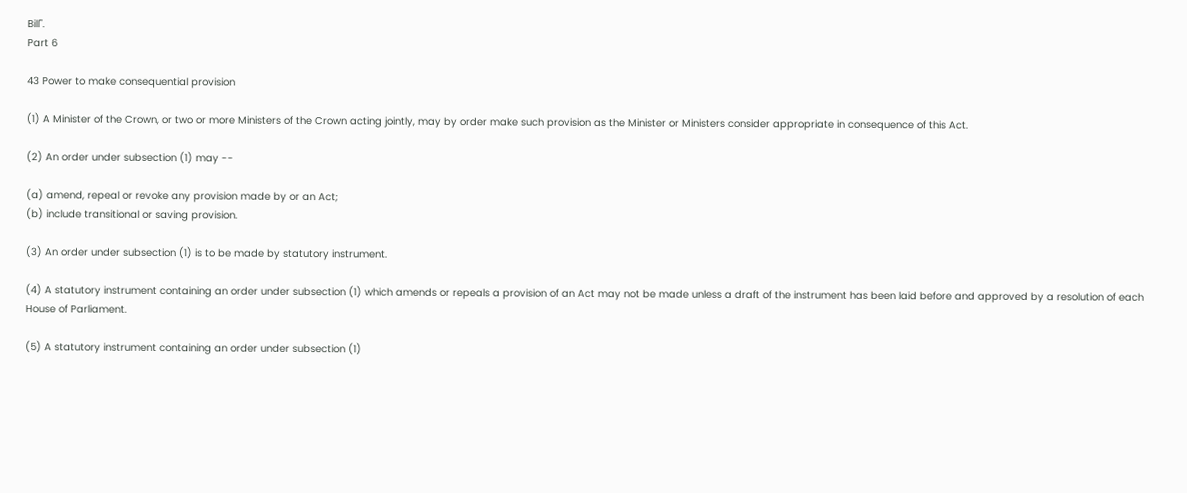Bill".
Part 6

43 Power to make consequential provision

(1) A Minister of the Crown, or two or more Ministers of the Crown acting jointly, may by order make such provision as the Minister or Ministers consider appropriate in consequence of this Act.

(2) An order under subsection (1) may --

(a) amend, repeal or revoke any provision made by or an Act;
(b) include transitional or saving provision.

(3) An order under subsection (1) is to be made by statutory instrument.

(4) A statutory instrument containing an order under subsection (1) which amends or repeals a provision of an Act may not be made unless a draft of the instrument has been laid before and approved by a resolution of each House of Parliament.

(5) A statutory instrument containing an order under subsection (1)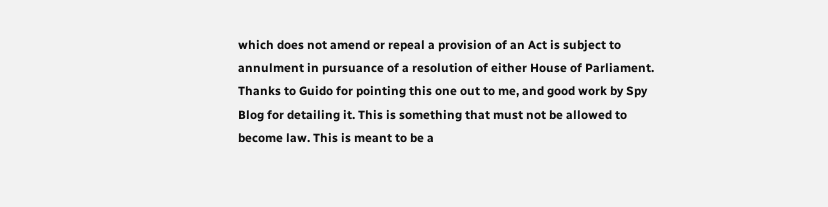which does not amend or repeal a provision of an Act is subject to annulment in pursuance of a resolution of either House of Parliament.
Thanks to Guido for pointing this one out to me, and good work by Spy Blog for detailing it. This is something that must not be allowed to become law. This is meant to be a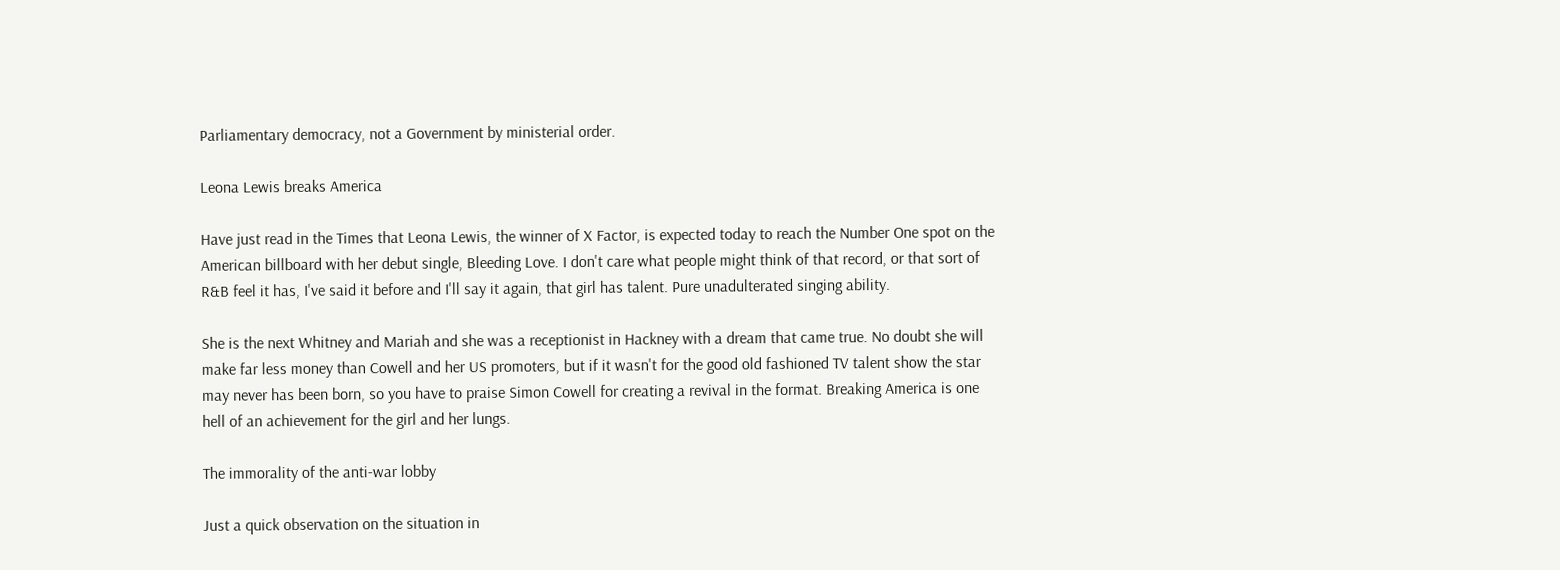Parliamentary democracy, not a Government by ministerial order.

Leona Lewis breaks America

Have just read in the Times that Leona Lewis, the winner of X Factor, is expected today to reach the Number One spot on the American billboard with her debut single, Bleeding Love. I don't care what people might think of that record, or that sort of R&B feel it has, I've said it before and I'll say it again, that girl has talent. Pure unadulterated singing ability.

She is the next Whitney and Mariah and she was a receptionist in Hackney with a dream that came true. No doubt she will make far less money than Cowell and her US promoters, but if it wasn't for the good old fashioned TV talent show the star may never has been born, so you have to praise Simon Cowell for creating a revival in the format. Breaking America is one hell of an achievement for the girl and her lungs.

The immorality of the anti-war lobby

Just a quick observation on the situation in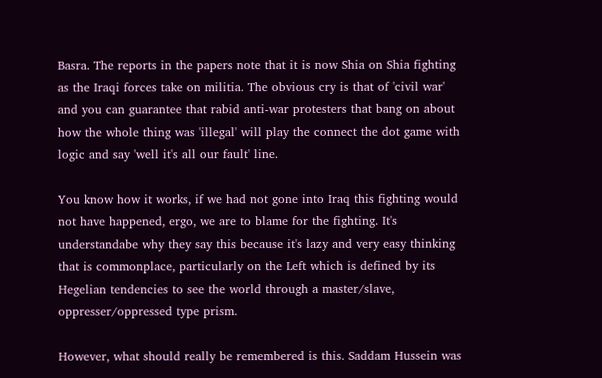Basra. The reports in the papers note that it is now Shia on Shia fighting as the Iraqi forces take on militia. The obvious cry is that of 'civil war' and you can guarantee that rabid anti-war protesters that bang on about how the whole thing was 'illegal' will play the connect the dot game with logic and say 'well it's all our fault' line.

You know how it works, if we had not gone into Iraq this fighting would not have happened, ergo, we are to blame for the fighting. It's understandabe why they say this because it's lazy and very easy thinking that is commonplace, particularly on the Left which is defined by its Hegelian tendencies to see the world through a master/slave, oppresser/oppressed type prism.

However, what should really be remembered is this. Saddam Hussein was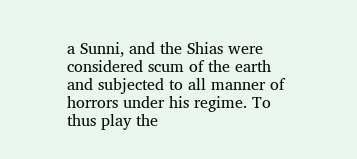a Sunni, and the Shias were considered scum of the earth and subjected to all manner of horrors under his regime. To thus play the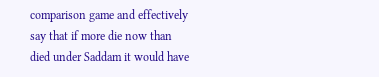comparison game and effectively say that if more die now than died under Saddam it would have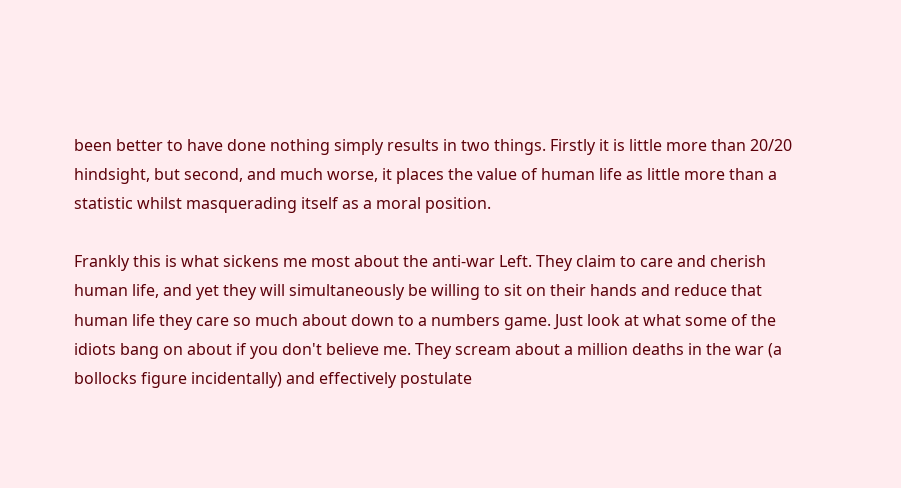been better to have done nothing simply results in two things. Firstly it is little more than 20/20 hindsight, but second, and much worse, it places the value of human life as little more than a statistic whilst masquerading itself as a moral position.

Frankly this is what sickens me most about the anti-war Left. They claim to care and cherish human life, and yet they will simultaneously be willing to sit on their hands and reduce that human life they care so much about down to a numbers game. Just look at what some of the idiots bang on about if you don't believe me. They scream about a million deaths in the war (a bollocks figure incidentally) and effectively postulate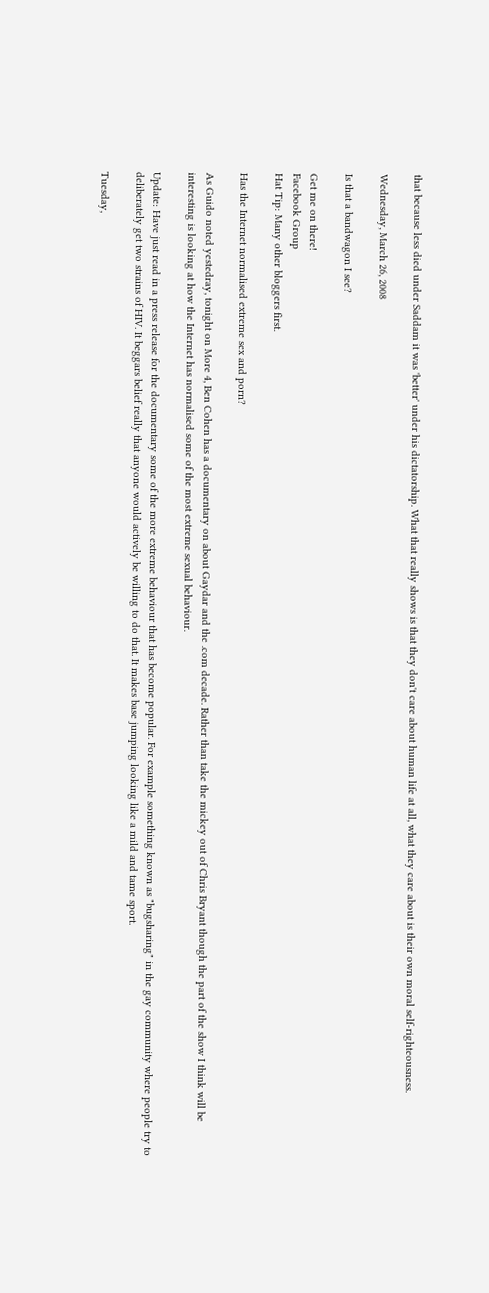that because less died under Saddam it was 'better' under his dictatorship. What that really shows is that they don't care about human life at all, what they care about is their own moral self-righteousness.

Wednesday, March 26, 2008

Is that a bandwagon I see?

Get me on there!
Facebook Group
Hat Tip: Many other bloggers first.

Has the Internet normalised extreme sex and porn?

As Guido noted yestedray, tonight on More 4, Ben Cohen has a documentary on about Gaydar and the .com decade. Rather than take the mickey out of Chris Bryant though the part of the show I think will be interesting is looking at how the Internet has normalised some of the most extreme sexual behaviour.

Update: Have just read in a press release for the documentary some of the more extreme behaviour that has become popular. For example something known as "bugsharing" in the gay community where people try to deliberately get two strains of HIV. It beggars belief really that anyone would actively be willing to do that. It makes base jumping looking like a mild and tame sport.

Tuesday,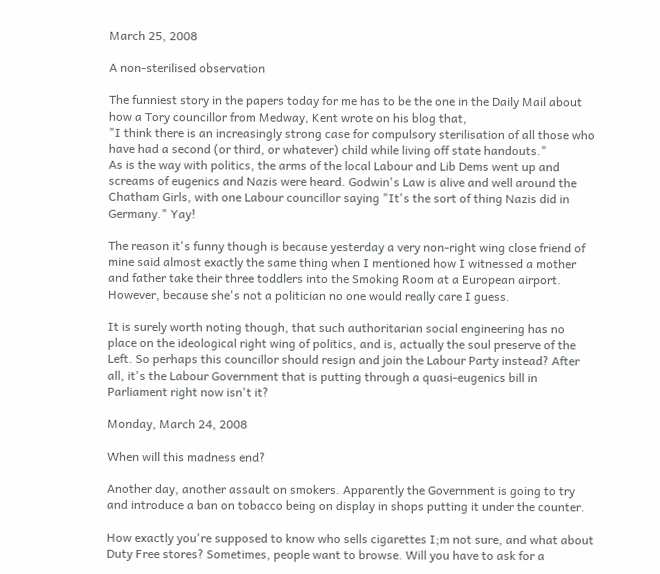March 25, 2008

A non-sterilised observation

The funniest story in the papers today for me has to be the one in the Daily Mail about how a Tory councillor from Medway, Kent wrote on his blog that,
"I think there is an increasingly strong case for compulsory sterilisation of all those who have had a second (or third, or whatever) child while living off state handouts."
As is the way with politics, the arms of the local Labour and Lib Dems went up and screams of eugenics and Nazis were heard. Godwin's Law is alive and well around the Chatham Girls, with one Labour councillor saying "It's the sort of thing Nazis did in Germany." Yay!

The reason it's funny though is because yesterday a very non-right wing close friend of mine said almost exactly the same thing when I mentioned how I witnessed a mother and father take their three toddlers into the Smoking Room at a European airport. However, because she's not a politician no one would really care I guess.

It is surely worth noting though, that such authoritarian social engineering has no place on the ideological right wing of politics, and is, actually the soul preserve of the Left. So perhaps this councillor should resign and join the Labour Party instead? After all, it's the Labour Government that is putting through a quasi-eugenics bill in Parliament right now isn't it?

Monday, March 24, 2008

When will this madness end?

Another day, another assault on smokers. Apparently the Government is going to try and introduce a ban on tobacco being on display in shops putting it under the counter.

How exactly you're supposed to know who sells cigarettes I;m not sure, and what about Duty Free stores? Sometimes, people want to browse. Will you have to ask for a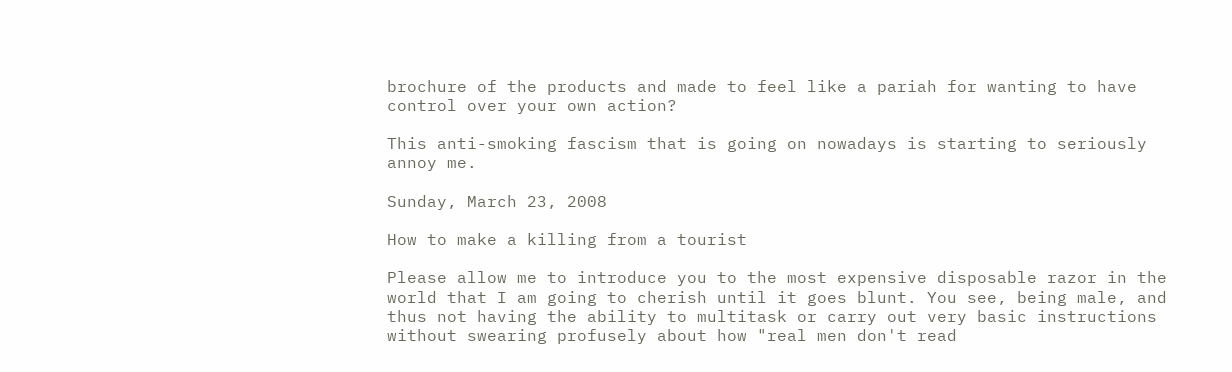brochure of the products and made to feel like a pariah for wanting to have control over your own action?

This anti-smoking fascism that is going on nowadays is starting to seriously annoy me.

Sunday, March 23, 2008

How to make a killing from a tourist

Please allow me to introduce you to the most expensive disposable razor in the world that I am going to cherish until it goes blunt. You see, being male, and thus not having the ability to multitask or carry out very basic instructions without swearing profusely about how "real men don't read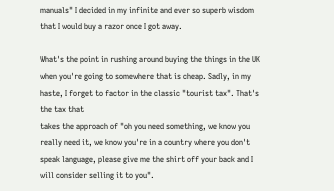manuals" I decided in my infinite and ever so superb wisdom that I would buy a razor once I got away.

What's the point in rushing around buying the things in the UK when you're going to somewhere that is cheap. Sadly, in my haste, I forget to factor in the classic "tourist tax". That's the tax that
takes the approach of "oh you need something, we know you really need it, we know you're in a country where you don't speak language, please give me the shirt off your back and I will consider selling it to you".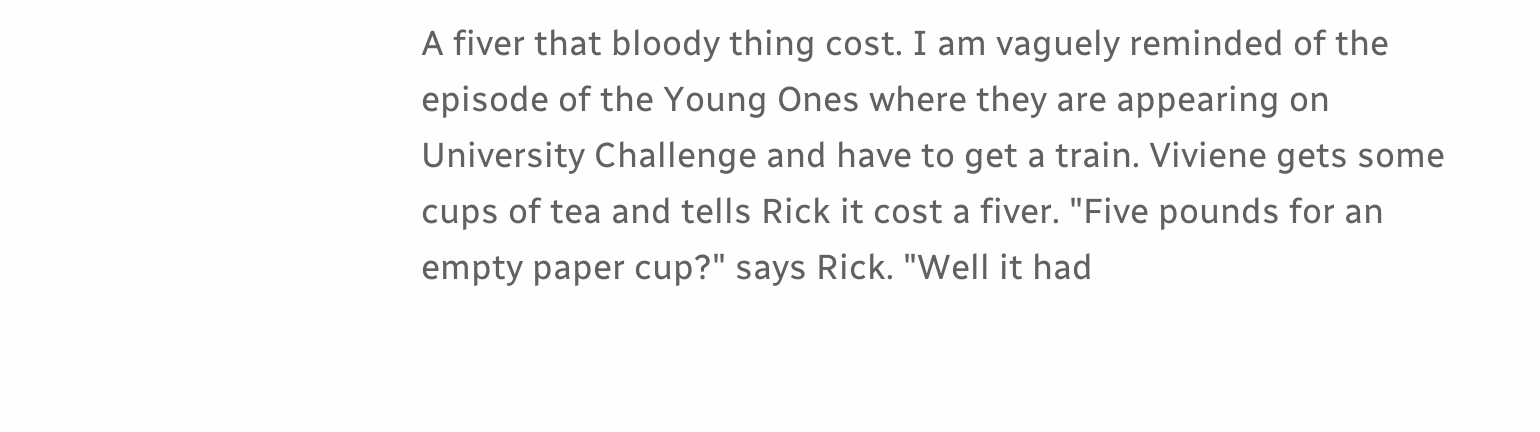A fiver that bloody thing cost. I am vaguely reminded of the episode of the Young Ones where they are appearing on University Challenge and have to get a train. Viviene gets some cups of tea and tells Rick it cost a fiver. "Five pounds for an empty paper cup?" says Rick. "Well it had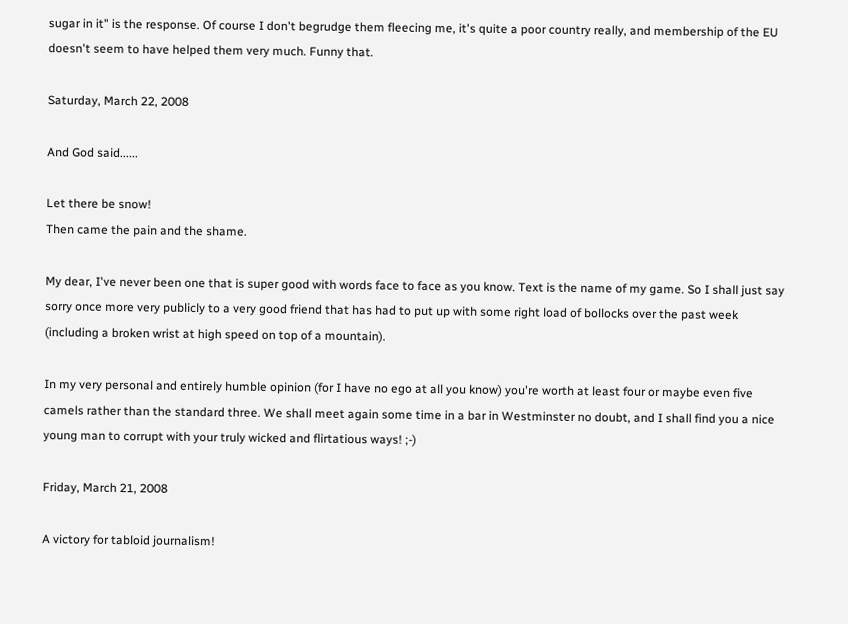sugar in it" is the response. Of course I don't begrudge them fleecing me, it's quite a poor country really, and membership of the EU doesn't seem to have helped them very much. Funny that.

Saturday, March 22, 2008

And God said......

Let there be snow!
Then came the pain and the shame.

My dear, I've never been one that is super good with words face to face as you know. Text is the name of my game. So I shall just say sorry once more very publicly to a very good friend that has had to put up with some right load of bollocks over the past week (including a broken wrist at high speed on top of a mountain).

In my very personal and entirely humble opinion (for I have no ego at all you know) you're worth at least four or maybe even five camels rather than the standard three. We shall meet again some time in a bar in Westminster no doubt, and I shall find you a nice young man to corrupt with your truly wicked and flirtatious ways! ;-)

Friday, March 21, 2008

A victory for tabloid journalism!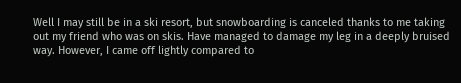Well I may still be in a ski resort, but snowboarding is canceled thanks to me taking out my friend who was on skis. Have managed to damage my leg in a deeply bruised way. However, I came off lightly compared to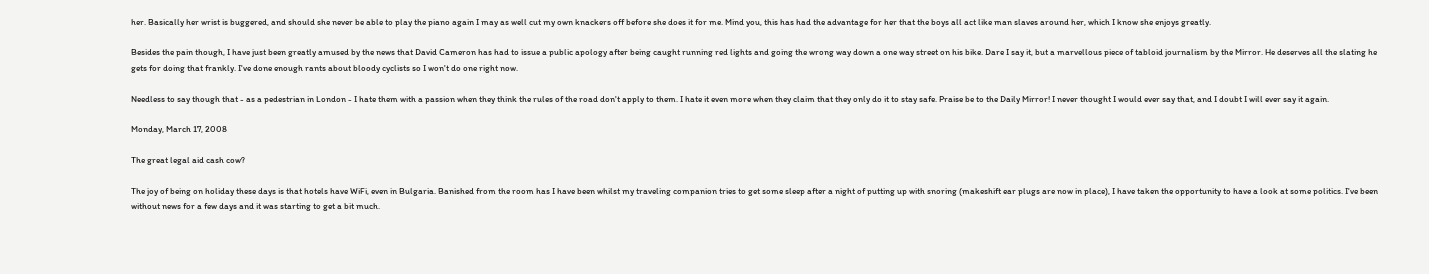her. Basically her wrist is buggered, and should she never be able to play the piano again I may as well cut my own knackers off before she does it for me. Mind you, this has had the advantage for her that the boys all act like man slaves around her, which I know she enjoys greatly.

Besides the pain though, I have just been greatly amused by the news that David Cameron has had to issue a public apology after being caught running red lights and going the wrong way down a one way street on his bike. Dare I say it, but a marvellous piece of tabloid journalism by the Mirror. He deserves all the slating he gets for doing that frankly. I've done enough rants about bloody cyclists so I won't do one right now.

Needless to say though that - as a pedestrian in London - I hate them with a passion when they think the rules of the road don't apply to them. I hate it even more when they claim that they only do it to stay safe. Praise be to the Daily Mirror! I never thought I would ever say that, and I doubt I will ever say it again.

Monday, March 17, 2008

The great legal aid cash cow?

The joy of being on holiday these days is that hotels have WiFi, even in Bulgaria. Banished from the room has I have been whilst my traveling companion tries to get some sleep after a night of putting up with snoring (makeshift ear plugs are now in place), I have taken the opportunity to have a look at some politics. I've been without news for a few days and it was starting to get a bit much.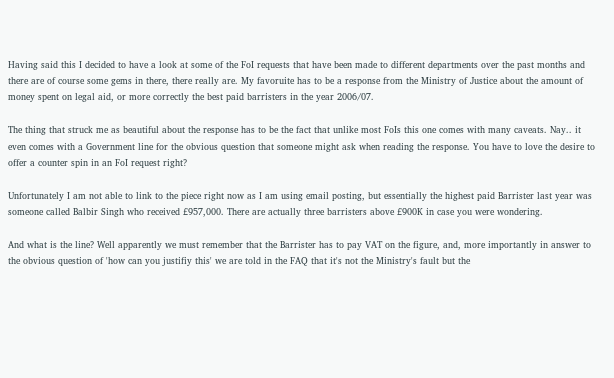Having said this I decided to have a look at some of the FoI requests that have been made to different departments over the past months and there are of course some gems in there, there really are. My favoruite has to be a response from the Ministry of Justice about the amount of money spent on legal aid, or more correctly the best paid barristers in the year 2006/07.

The thing that struck me as beautiful about the response has to be the fact that unlike most FoIs this one comes with many caveats. Nay.. it even comes with a Government line for the obvious question that someone might ask when reading the response. You have to love the desire to offer a counter spin in an FoI request right?

Unfortunately I am not able to link to the piece right now as I am using email posting, but essentially the highest paid Barrister last year was someone called Balbir Singh who received £957,000. There are actually three barristers above £900K in case you were wondering.

And what is the line? Well apparently we must remember that the Barrister has to pay VAT on the figure, and, more importantly in answer to the obvious question of 'how can you justifiy this' we are told in the FAQ that it's not the Ministry's fault but the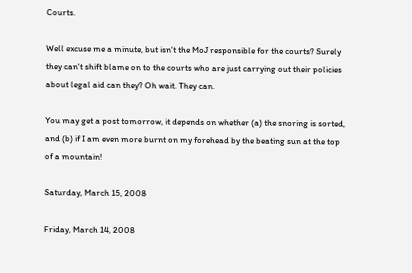Courts.

Well excuse me a minute, but isn't the MoJ responsible for the courts? Surely they can't shift blame on to the courts who are just carrying out their policies about legal aid can they? Oh wait. They can.

You may get a post tomorrow, it depends on whether (a) the snoring is sorted, and (b) if I am even more burnt on my forehead by the beating sun at the top of a mountain!

Saturday, March 15, 2008

Friday, March 14, 2008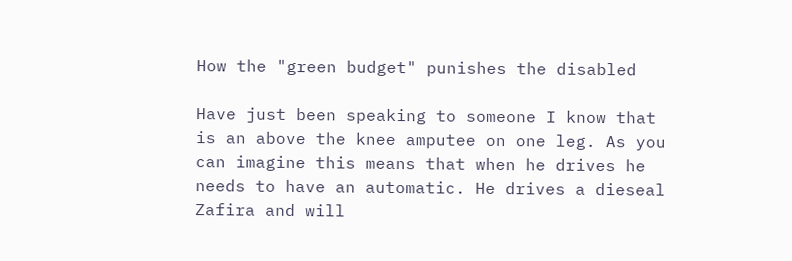How the "green budget" punishes the disabled

Have just been speaking to someone I know that is an above the knee amputee on one leg. As you can imagine this means that when he drives he needs to have an automatic. He drives a dieseal Zafira and will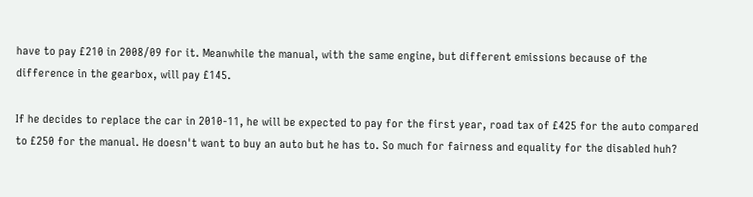have to pay £210 in 2008/09 for it. Meanwhile the manual, with the same engine, but different emissions because of the difference in the gearbox, will pay £145.

If he decides to replace the car in 2010-11, he will be expected to pay for the first year, road tax of £425 for the auto compared to £250 for the manual. He doesn't want to buy an auto but he has to. So much for fairness and equality for the disabled huh?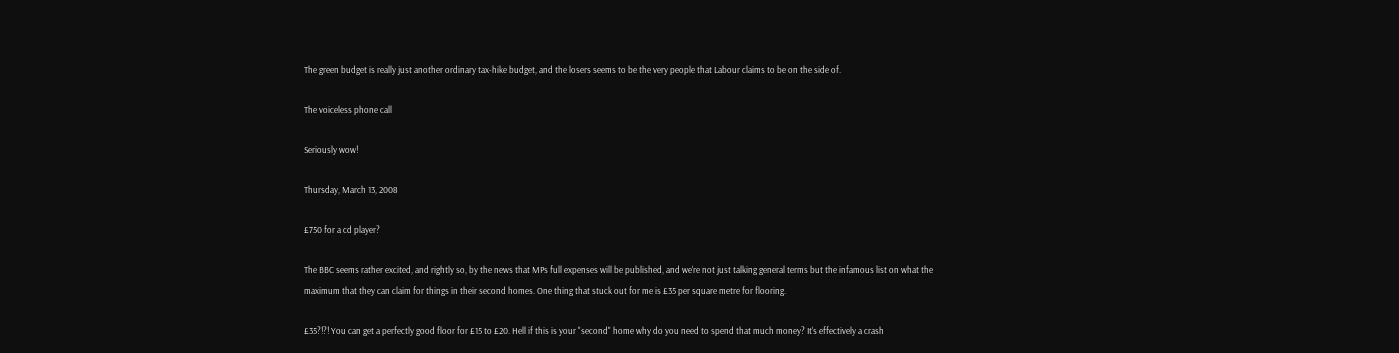The green budget is really just another ordinary tax-hike budget, and the losers seems to be the very people that Labour claims to be on the side of.

The voiceless phone call

Seriously wow!

Thursday, March 13, 2008

£750 for a cd player?

The BBC seems rather excited, and rightly so, by the news that MPs full expenses will be published, and we're not just talking general terms but the infamous list on what the maximum that they can claim for things in their second homes. One thing that stuck out for me is £35 per square metre for flooring.

£35?!?! You can get a perfectly good floor for £15 to £20. Hell if this is your "second" home why do you need to spend that much money? It's effectively a crash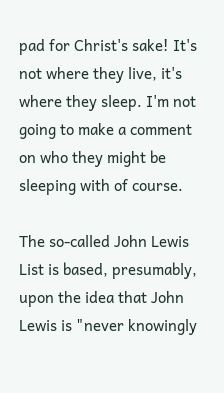pad for Christ's sake! It's not where they live, it's where they sleep. I'm not going to make a comment on who they might be sleeping with of course.

The so-called John Lewis List is based, presumably, upon the idea that John Lewis is "never knowingly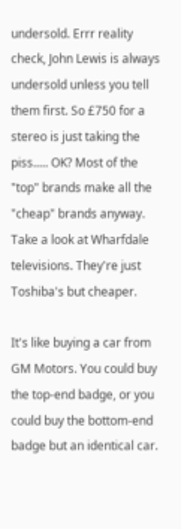undersold. Errr reality check, John Lewis is always undersold unless you tell them first. So £750 for a stereo is just taking the piss..... OK? Most of the "top" brands make all the "cheap" brands anyway. Take a look at Wharfdale televisions. They're just Toshiba's but cheaper.

It's like buying a car from GM Motors. You could buy the top-end badge, or you could buy the bottom-end badge but an identical car.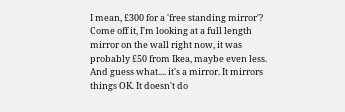I mean, £300 for a 'free standing mirror'? Come off it, I'm looking at a full length mirror on the wall right now, it was probably £50 from Ikea, maybe even less. And guess what.... it's a mirror. It mirrors things OK. It doesn't do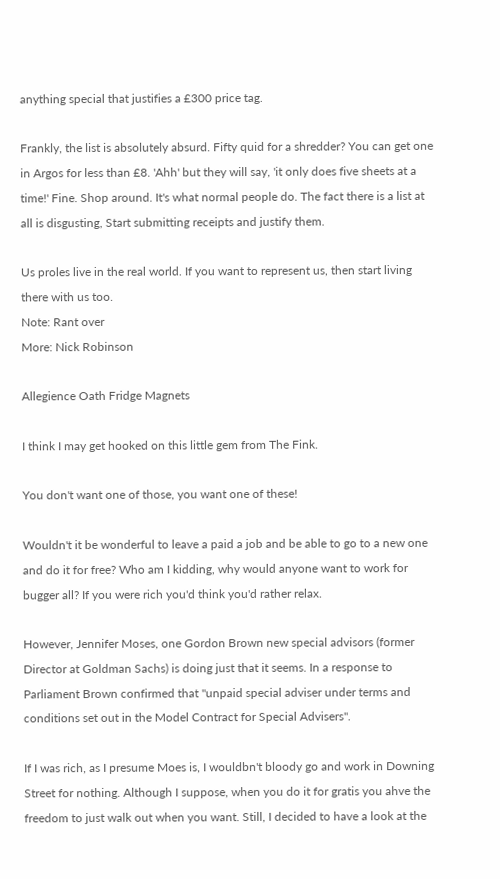anything special that justifies a £300 price tag.

Frankly, the list is absolutely absurd. Fifty quid for a shredder? You can get one in Argos for less than £8. 'Ahh' but they will say, 'it only does five sheets at a time!' Fine. Shop around. It's what normal people do. The fact there is a list at all is disgusting, Start submitting receipts and justify them.

Us proles live in the real world. If you want to represent us, then start living there with us too.
Note: Rant over
More: Nick Robinson

Allegience Oath Fridge Magnets

I think I may get hooked on this little gem from The Fink.

You don't want one of those, you want one of these!

Wouldn't it be wonderful to leave a paid a job and be able to go to a new one and do it for free? Who am I kidding, why would anyone want to work for bugger all? If you were rich you'd think you'd rather relax.

However, Jennifer Moses, one Gordon Brown new special advisors (former Director at Goldman Sachs) is doing just that it seems. In a response to Parliament Brown confirmed that "unpaid special adviser under terms and conditions set out in the Model Contract for Special Advisers".

If I was rich, as I presume Moes is, I wouldbn't bloody go and work in Downing Street for nothing. Although I suppose, when you do it for gratis you ahve the freedom to just walk out when you want. Still, I decided to have a look at the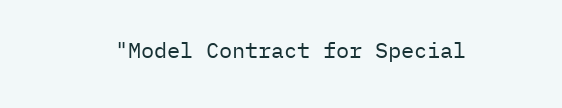"Model Contract for Special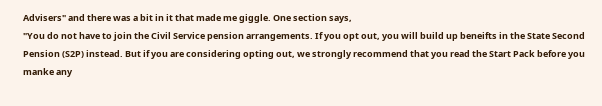Advisers" and there was a bit in it that made me giggle. One section says,
"You do not have to join the Civil Service pension arrangements. If you opt out, you will build up beneifts in the State Second Pension (S2P) instead. But if you are considering opting out, we strongly recommend that you read the Start Pack before you manke any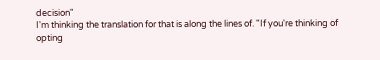decision"
I'm thinking the translation for that is along the lines of. "If you're thinking of opting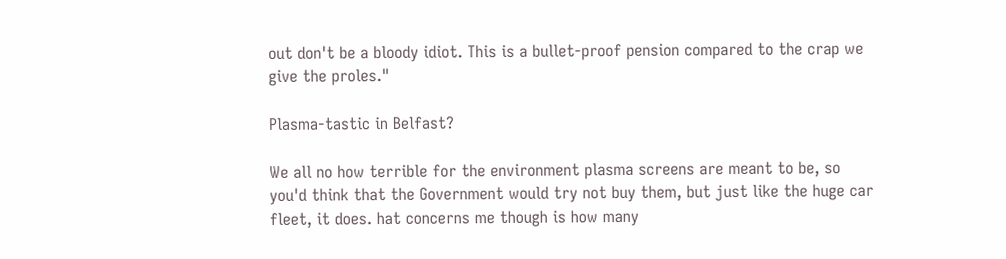out don't be a bloody idiot. This is a bullet-proof pension compared to the crap we give the proles."

Plasma-tastic in Belfast?

We all no how terrible for the environment plasma screens are meant to be, so you'd think that the Government would try not buy them, but just like the huge car fleet, it does. hat concerns me though is how many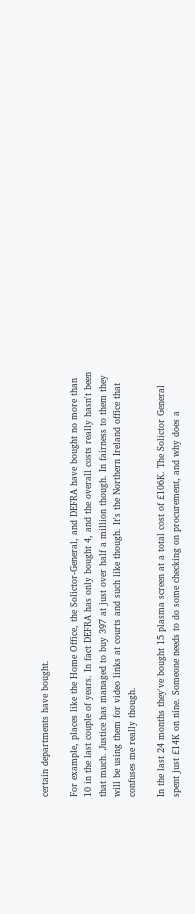certain departments have bought.

For example, places like the Home Office, the Solictor-General, and DEFRA have bought no more than 10 in the last couple of years. In fact DEFRA has only bought 4, and the overall costs really hasn't been that much. Justice has managed to buy 397 at just over half a million though. In fairness to them they will be using them for video links at courts and such like though. It's the Northern Ireland office that confuses me really though.

In the last 24 months they've bought 15 plasma screen at a total cost of £106K. The Solictor General spent just £14K on nine. Someone needs to do some checking on procurement, and why does a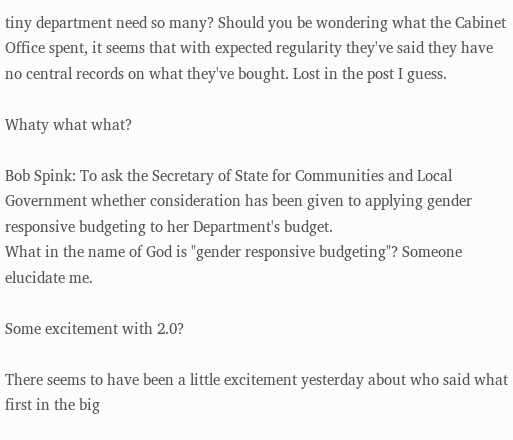tiny department need so many? Should you be wondering what the Cabinet Office spent, it seems that with expected regularity they've said they have no central records on what they've bought. Lost in the post I guess.

Whaty what what?

Bob Spink: To ask the Secretary of State for Communities and Local Government whether consideration has been given to applying gender responsive budgeting to her Department's budget.
What in the name of God is "gender responsive budgeting"? Someone elucidate me.

Some excitement with 2.0?

There seems to have been a little excitement yesterday about who said what first in the big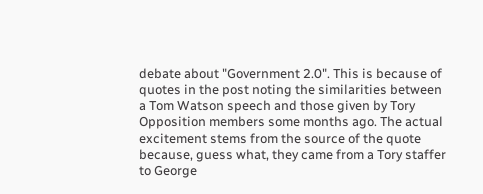debate about "Government 2.0". This is because of quotes in the post noting the similarities between a Tom Watson speech and those given by Tory Opposition members some months ago. The actual excitement stems from the source of the quote because, guess what, they came from a Tory staffer to George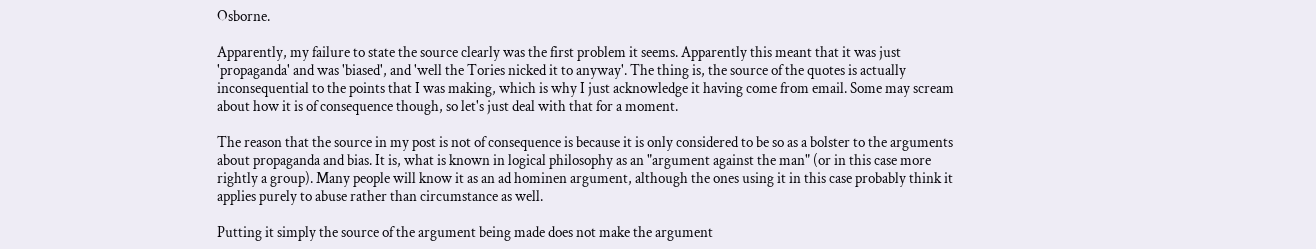Osborne.

Apparently, my failure to state the source clearly was the first problem it seems. Apparently this meant that it was just 'propaganda' and was 'biased', and 'well the Tories nicked it to anyway'. The thing is, the source of the quotes is actually inconsequential to the points that I was making, which is why I just acknowledge it having come from email. Some may scream about how it is of consequence though, so let's just deal with that for a moment.

The reason that the source in my post is not of consequence is because it is only considered to be so as a bolster to the arguments about propaganda and bias. It is, what is known in logical philosophy as an "argument against the man" (or in this case more rightly a group). Many people will know it as an ad hominen argument, although the ones using it in this case probably think it applies purely to abuse rather than circumstance as well.

Putting it simply the source of the argument being made does not make the argument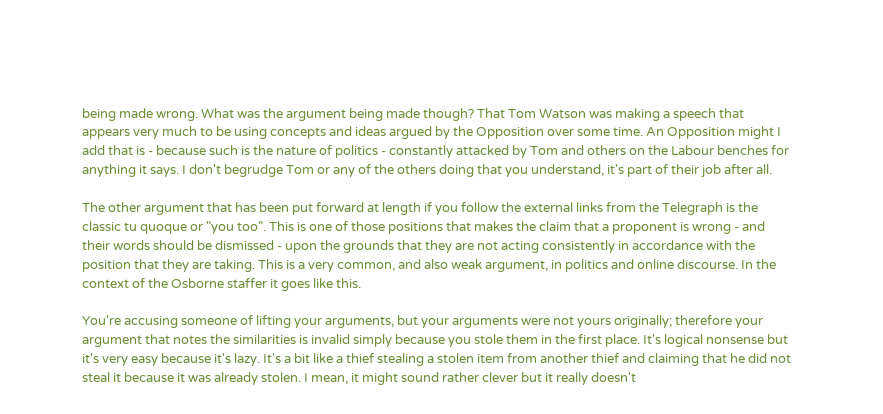being made wrong. What was the argument being made though? That Tom Watson was making a speech that appears very much to be using concepts and ideas argued by the Opposition over some time. An Opposition might I add that is - because such is the nature of politics - constantly attacked by Tom and others on the Labour benches for anything it says. I don't begrudge Tom or any of the others doing that you understand, it's part of their job after all.

The other argument that has been put forward at length if you follow the external links from the Telegraph is the classic tu quoque or "you too". This is one of those positions that makes the claim that a proponent is wrong - and their words should be dismissed - upon the grounds that they are not acting consistently in accordance with the position that they are taking. This is a very common, and also weak argument, in politics and online discourse. In the context of the Osborne staffer it goes like this.

You're accusing someone of lifting your arguments, but your arguments were not yours originally; therefore your argument that notes the similarities is invalid simply because you stole them in the first place. It's logical nonsense but it's very easy because it's lazy. It's a bit like a thief stealing a stolen item from another thief and claiming that he did not steal it because it was already stolen. I mean, it might sound rather clever but it really doesn't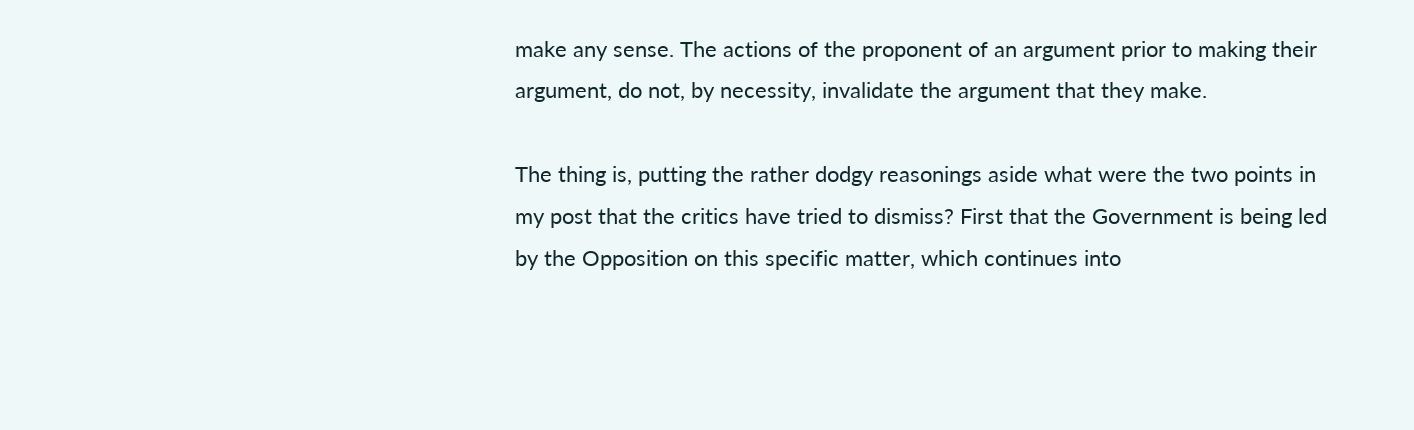make any sense. The actions of the proponent of an argument prior to making their argument, do not, by necessity, invalidate the argument that they make.

The thing is, putting the rather dodgy reasonings aside what were the two points in my post that the critics have tried to dismiss? First that the Government is being led by the Opposition on this specific matter, which continues into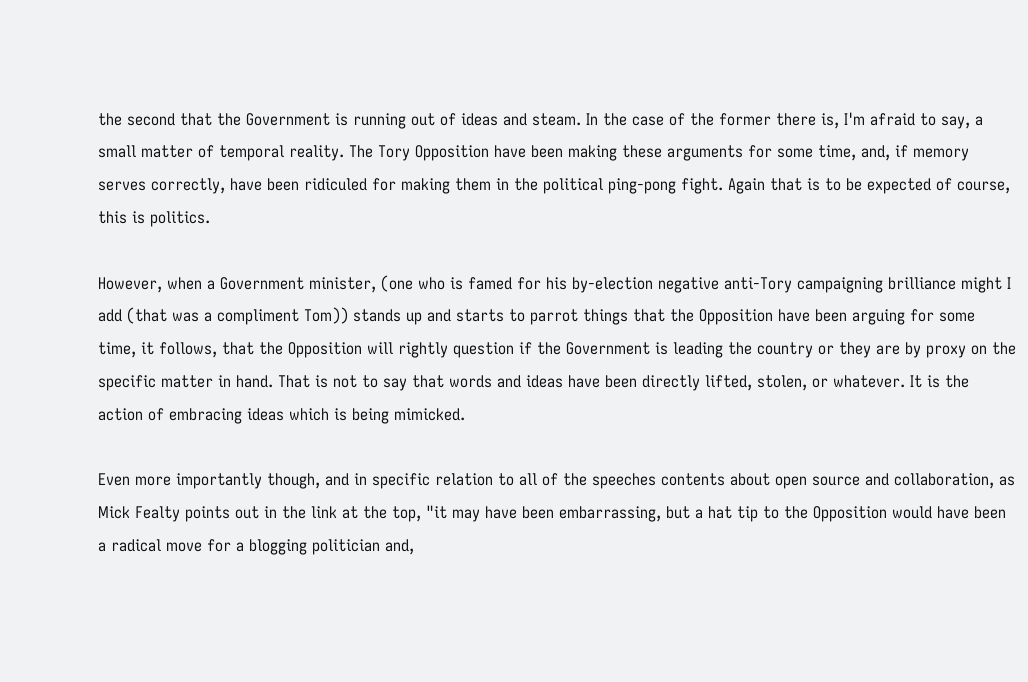the second that the Government is running out of ideas and steam. In the case of the former there is, I'm afraid to say, a small matter of temporal reality. The Tory Opposition have been making these arguments for some time, and, if memory serves correctly, have been ridiculed for making them in the political ping-pong fight. Again that is to be expected of course, this is politics.

However, when a Government minister, (one who is famed for his by-election negative anti-Tory campaigning brilliance might I add (that was a compliment Tom)) stands up and starts to parrot things that the Opposition have been arguing for some time, it follows, that the Opposition will rightly question if the Government is leading the country or they are by proxy on the specific matter in hand. That is not to say that words and ideas have been directly lifted, stolen, or whatever. It is the action of embracing ideas which is being mimicked.

Even more importantly though, and in specific relation to all of the speeches contents about open source and collaboration, as Mick Fealty points out in the link at the top, "it may have been embarrassing, but a hat tip to the Opposition would have been a radical move for a blogging politician and,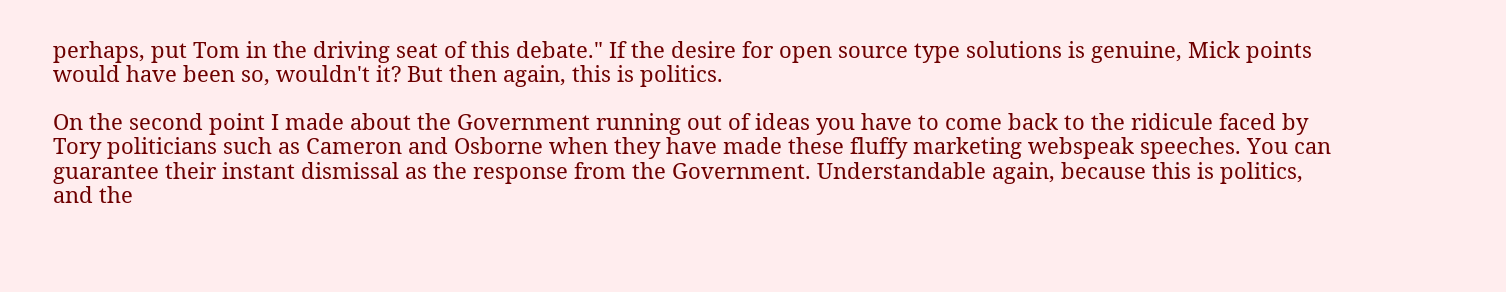perhaps, put Tom in the driving seat of this debate." If the desire for open source type solutions is genuine, Mick points would have been so, wouldn't it? But then again, this is politics.

On the second point I made about the Government running out of ideas you have to come back to the ridicule faced by Tory politicians such as Cameron and Osborne when they have made these fluffy marketing webspeak speeches. You can guarantee their instant dismissal as the response from the Government. Understandable again, because this is politics, and the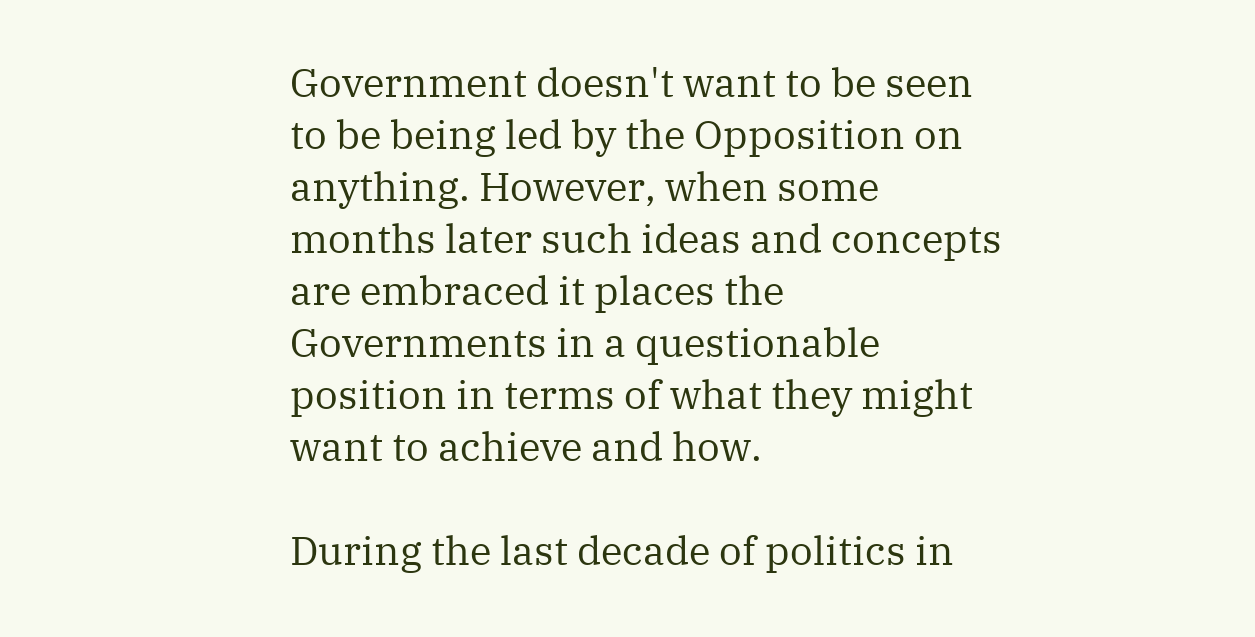Government doesn't want to be seen to be being led by the Opposition on anything. However, when some months later such ideas and concepts are embraced it places the Governments in a questionable position in terms of what they might want to achieve and how.

During the last decade of politics in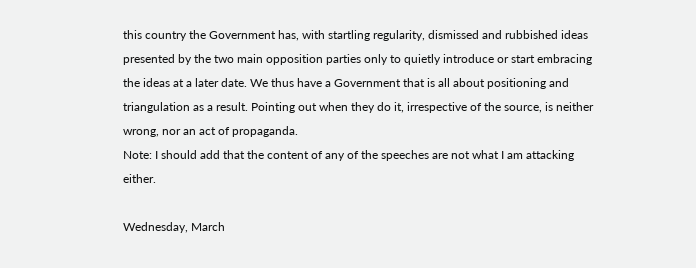this country the Government has, with startling regularity, dismissed and rubbished ideas presented by the two main opposition parties only to quietly introduce or start embracing the ideas at a later date. We thus have a Government that is all about positioning and triangulation as a result. Pointing out when they do it, irrespective of the source, is neither wrong, nor an act of propaganda.
Note: I should add that the content of any of the speeches are not what I am attacking either.

Wednesday, March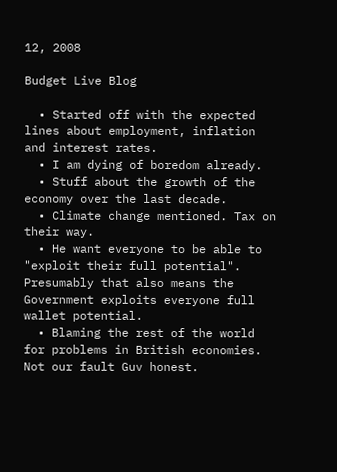12, 2008

Budget Live Blog

  • Started off with the expected lines about employment, inflation and interest rates.
  • I am dying of boredom already.
  • Stuff about the growth of the economy over the last decade.
  • Climate change mentioned. Tax on their way.
  • He want everyone to be able to "exploit their full potential". Presumably that also means the Government exploits everyone full wallet potential.
  • Blaming the rest of the world for problems in British economies. Not our fault Guv honest.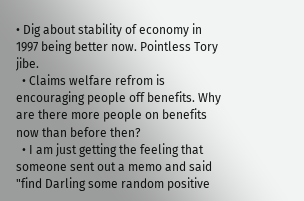• Dig about stability of economy in 1997 being better now. Pointless Tory jibe.
  • Claims welfare refrom is encouraging people off benefits. Why are there more people on benefits now than before then?
  • I am just getting the feeling that someone sent out a memo and said "find Darling some random positive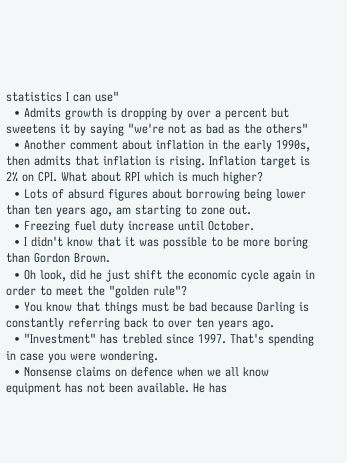statistics I can use"
  • Admits growth is dropping by over a percent but sweetens it by saying "we're not as bad as the others"
  • Another comment about inflation in the early 1990s, then admits that inflation is rising. Inflation target is 2% on CPI. What about RPI which is much higher?
  • Lots of absurd figures about borrowing being lower than ten years ago, am starting to zone out.
  • Freezing fuel duty increase until October.
  • I didn't know that it was possible to be more boring than Gordon Brown.
  • Oh look, did he just shift the economic cycle again in order to meet the "golden rule"?
  • You know that things must be bad because Darling is constantly referring back to over ten years ago.
  • "Investment" has trebled since 1997. That's spending in case you were wondering.
  • Nonsense claims on defence when we all know equipment has not been available. He has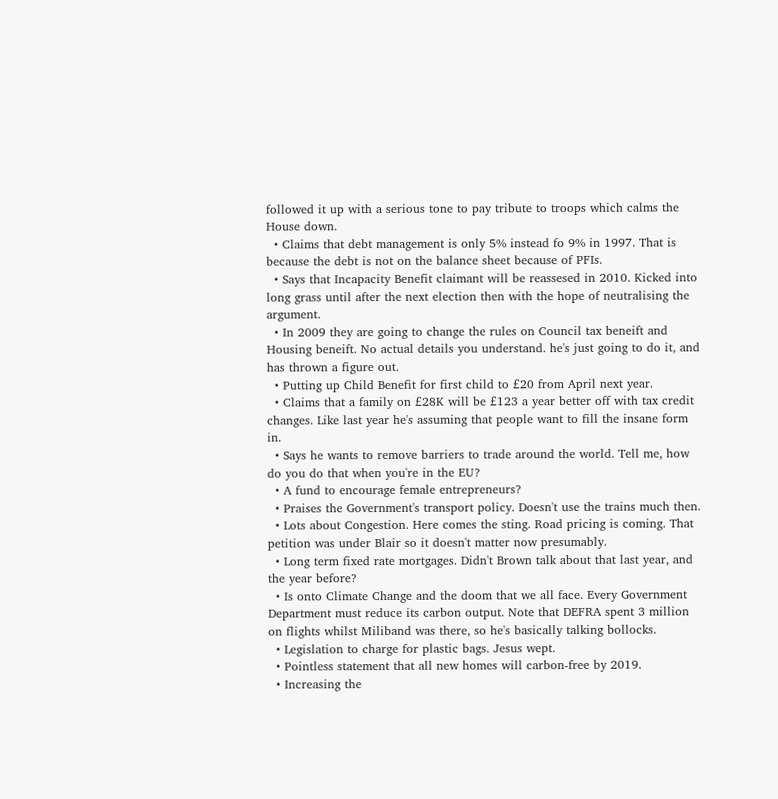followed it up with a serious tone to pay tribute to troops which calms the House down.
  • Claims that debt management is only 5% instead fo 9% in 1997. That is because the debt is not on the balance sheet because of PFIs.
  • Says that Incapacity Benefit claimant will be reassesed in 2010. Kicked into long grass until after the next election then with the hope of neutralising the argument.
  • In 2009 they are going to change the rules on Council tax beneift and Housing beneift. No actual details you understand. he's just going to do it, and has thrown a figure out.
  • Putting up Child Benefit for first child to £20 from April next year.
  • Claims that a family on £28K will be £123 a year better off with tax credit changes. Like last year he's assuming that people want to fill the insane form in.
  • Says he wants to remove barriers to trade around the world. Tell me, how do you do that when you're in the EU?
  • A fund to encourage female entrepreneurs?
  • Praises the Government's transport policy. Doesn't use the trains much then.
  • Lots about Congestion. Here comes the sting. Road pricing is coming. That petition was under Blair so it doesn't matter now presumably.
  • Long term fixed rate mortgages. Didn't Brown talk about that last year, and the year before?
  • Is onto Climate Change and the doom that we all face. Every Government Department must reduce its carbon output. Note that DEFRA spent 3 million on flights whilst Miliband was there, so he's basically talking bollocks.
  • Legislation to charge for plastic bags. Jesus wept.
  • Pointless statement that all new homes will carbon-free by 2019.
  • Increasing the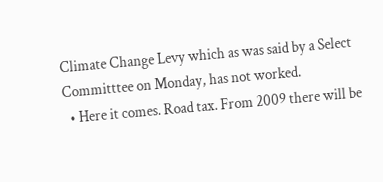Climate Change Levy which as was said by a Select Committtee on Monday, has not worked.
  • Here it comes. Road tax. From 2009 there will be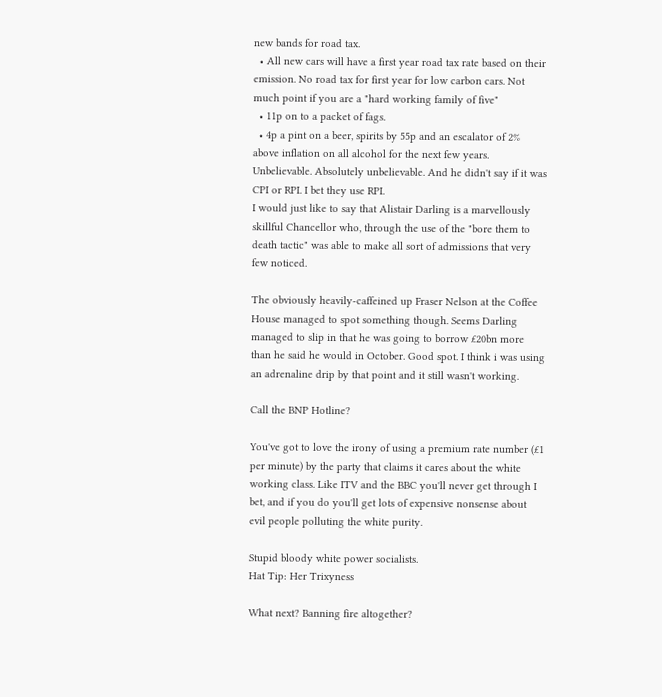new bands for road tax.
  • All new cars will have a first year road tax rate based on their emission. No road tax for first year for low carbon cars. Not much point if you are a "hard working family of five"
  • 11p on to a packet of fags.
  • 4p a pint on a beer, spirits by 55p and an escalator of 2% above inflation on all alcohol for the next few years. Unbelievable. Absolutely unbelievable. And he didn't say if it was CPI or RPI. I bet they use RPI.
I would just like to say that Alistair Darling is a marvellously skillful Chancellor who, through the use of the "bore them to death tactic" was able to make all sort of admissions that very few noticed.

The obviously heavily-caffeined up Fraser Nelson at the Coffee House managed to spot something though. Seems Darling managed to slip in that he was going to borrow £20bn more than he said he would in October. Good spot. I think i was using an adrenaline drip by that point and it still wasn't working.

Call the BNP Hotline?

You've got to love the irony of using a premium rate number (£1 per minute) by the party that claims it cares about the white working class. Like ITV and the BBC you'll never get through I bet, and if you do you'll get lots of expensive nonsense about evil people polluting the white purity.

Stupid bloody white power socialists.
Hat Tip: Her Trixyness

What next? Banning fire altogether?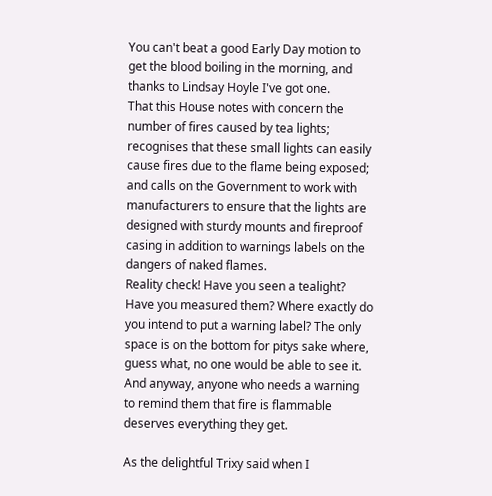You can't beat a good Early Day motion to get the blood boiling in the morning, and thanks to Lindsay Hoyle I've got one.
That this House notes with concern the number of fires caused by tea lights; recognises that these small lights can easily cause fires due to the flame being exposed; and calls on the Government to work with manufacturers to ensure that the lights are designed with sturdy mounts and fireproof casing in addition to warnings labels on the dangers of naked flames.
Reality check! Have you seen a tealight? Have you measured them? Where exactly do you intend to put a warning label? The only space is on the bottom for pitys sake where, guess what, no one would be able to see it. And anyway, anyone who needs a warning to remind them that fire is flammable deserves everything they get.

As the delightful Trixy said when I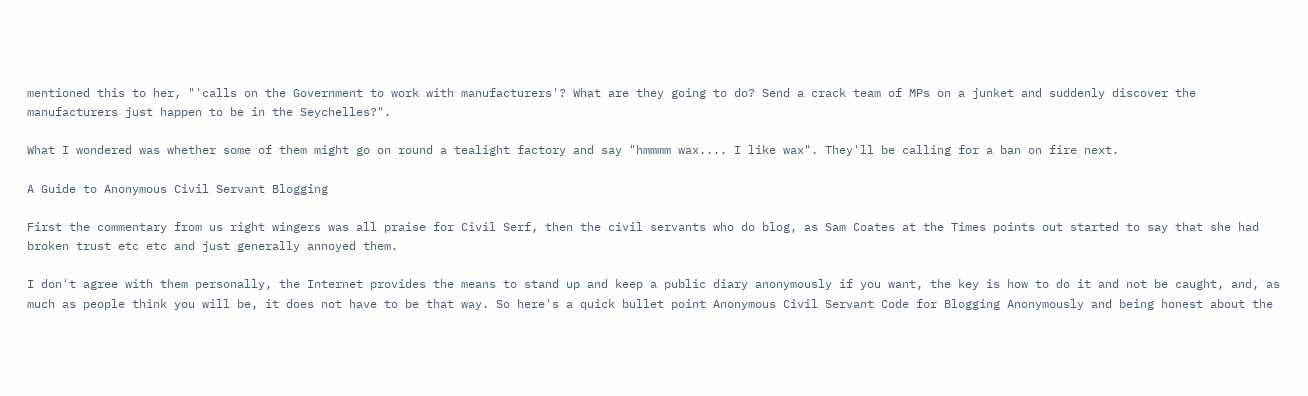mentioned this to her, "'calls on the Government to work with manufacturers'? What are they going to do? Send a crack team of MPs on a junket and suddenly discover the manufacturers just happen to be in the Seychelles?".

What I wondered was whether some of them might go on round a tealight factory and say "hmmmm wax.... I like wax". They'll be calling for a ban on fire next.

A Guide to Anonymous Civil Servant Blogging

First the commentary from us right wingers was all praise for Civil Serf, then the civil servants who do blog, as Sam Coates at the Times points out started to say that she had broken trust etc etc and just generally annoyed them.

I don't agree with them personally, the Internet provides the means to stand up and keep a public diary anonymously if you want, the key is how to do it and not be caught, and, as much as people think you will be, it does not have to be that way. So here's a quick bullet point Anonymous Civil Servant Code for Blogging Anonymously and being honest about the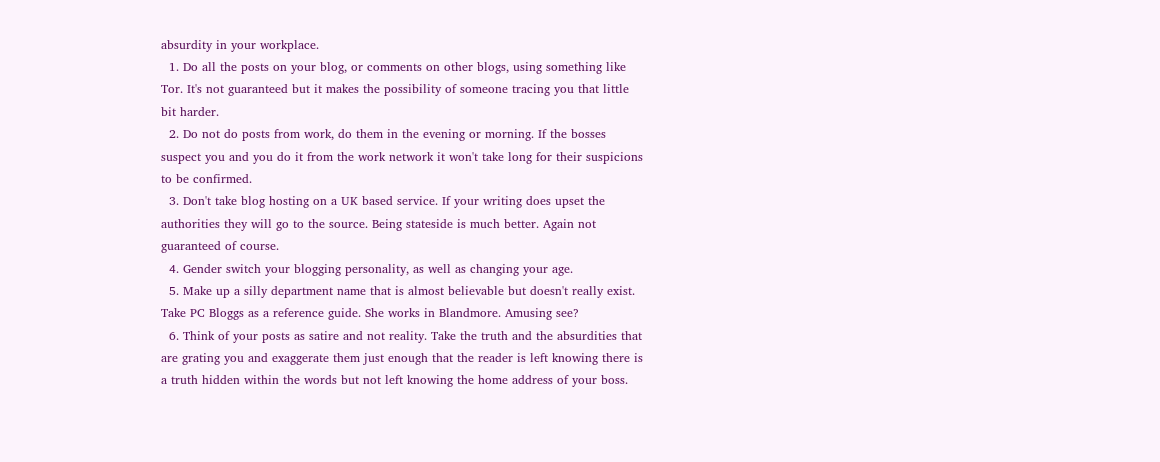absurdity in your workplace.
  1. Do all the posts on your blog, or comments on other blogs, using something like Tor. It's not guaranteed but it makes the possibility of someone tracing you that little bit harder.
  2. Do not do posts from work, do them in the evening or morning. If the bosses suspect you and you do it from the work network it won't take long for their suspicions to be confirmed.
  3. Don't take blog hosting on a UK based service. If your writing does upset the authorities they will go to the source. Being stateside is much better. Again not guaranteed of course.
  4. Gender switch your blogging personality, as well as changing your age.
  5. Make up a silly department name that is almost believable but doesn't really exist. Take PC Bloggs as a reference guide. She works in Blandmore. Amusing see?
  6. Think of your posts as satire and not reality. Take the truth and the absurdities that are grating you and exaggerate them just enough that the reader is left knowing there is a truth hidden within the words but not left knowing the home address of your boss.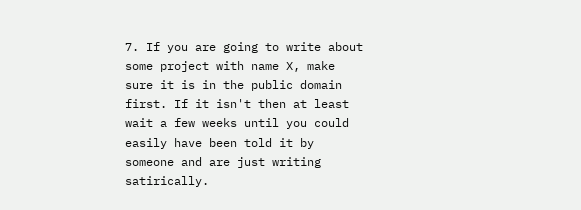7. If you are going to write about some project with name X, make sure it is in the public domain first. If it isn't then at least wait a few weeks until you could easily have been told it by someone and are just writing satirically.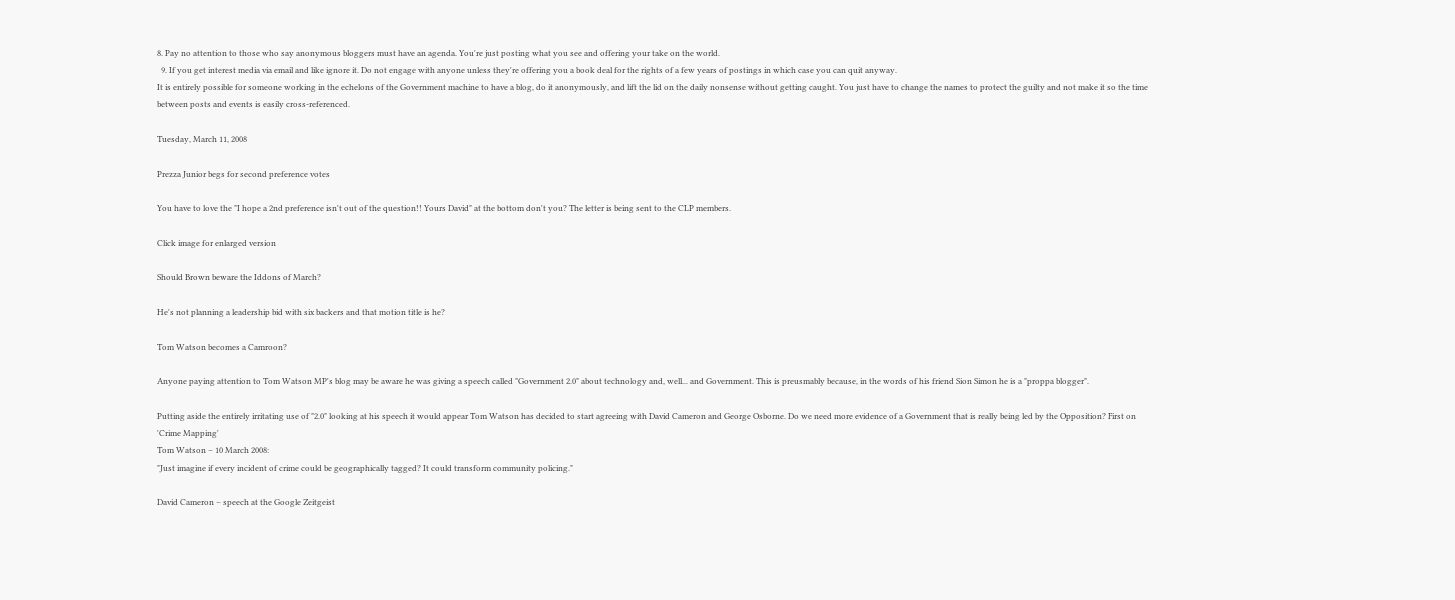8. Pay no attention to those who say anonymous bloggers must have an agenda. You're just posting what you see and offering your take on the world.
  9. If you get interest media via email and like ignore it. Do not engage with anyone unless they're offering you a book deal for the rights of a few years of postings in which case you can quit anyway.
It is entirely possible for someone working in the echelons of the Government machine to have a blog, do it anonymously, and lift the lid on the daily nonsense without getting caught. You just have to change the names to protect the guilty and not make it so the time between posts and events is easily cross-referenced.

Tuesday, March 11, 2008

Prezza Junior begs for second preference votes

You have to love the "I hope a 2nd preference isn't out of the question!! Yours David" at the bottom don't you? The letter is being sent to the CLP members.

Click image for enlarged version

Should Brown beware the Iddons of March?

He's not planning a leadership bid with six backers and that motion title is he?

Tom Watson becomes a Camroon?

Anyone paying attention to Tom Watson MP's blog may be aware he was giving a speech called "Government 2.0" about technology and, well... and Government. This is preusmably because, in the words of his friend Sion Simon he is a "proppa blogger".

Putting aside the entirely irritating use of "2.0" looking at his speech it would appear Tom Watson has decided to start agreeing with David Cameron and George Osborne. Do we need more evidence of a Government that is really being led by the Opposition? First on 'Crime Mapping'
Tom Watson – 10 March 2008:
"Just imagine if every incident of crime could be geographically tagged? It could transform community policing."

David Cameron – speech at the Google Zeitgeist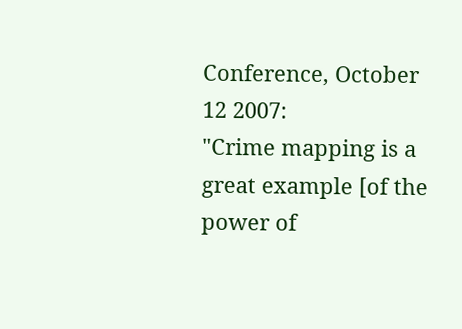Conference, October 12 2007:
"Crime mapping is a great example [of the power of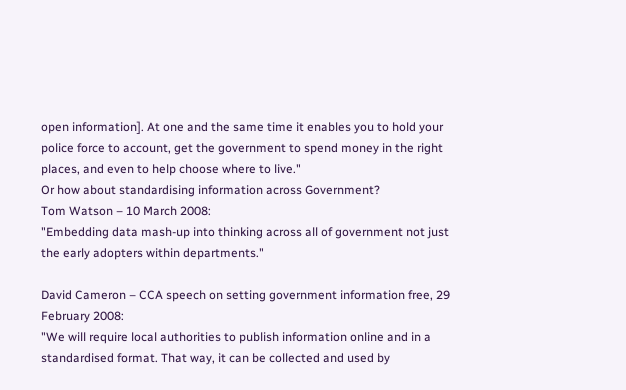open information]. At one and the same time it enables you to hold your police force to account, get the government to spend money in the right places, and even to help choose where to live."
Or how about standardising information across Government?
Tom Watson – 10 March 2008:
"Embedding data mash-up into thinking across all of government not just the early adopters within departments."

David Cameron – CCA speech on setting government information free, 29 February 2008:
"We will require local authorities to publish information online and in a standardised format. That way, it can be collected and used by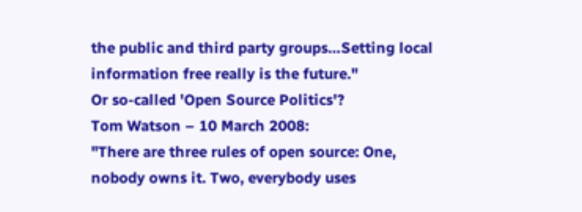the public and third party groups…Setting local information free really is the future."
Or so-called 'Open Source Politics'?
Tom Watson – 10 March 2008:
"There are three rules of open source: One, nobody owns it. Two, everybody uses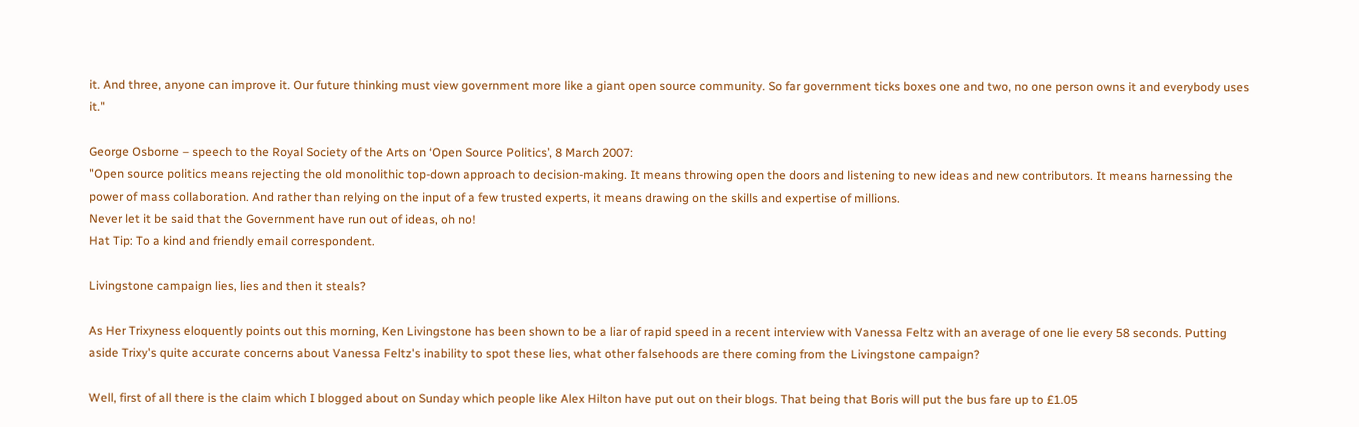it. And three, anyone can improve it. Our future thinking must view government more like a giant open source community. So far government ticks boxes one and two, no one person owns it and everybody uses it."

George Osborne – speech to the Royal Society of the Arts on ‘Open Source Politics’, 8 March 2007:
"Open source politics means rejecting the old monolithic top-down approach to decision-making. It means throwing open the doors and listening to new ideas and new contributors. It means harnessing the power of mass collaboration. And rather than relying on the input of a few trusted experts, it means drawing on the skills and expertise of millions.
Never let it be said that the Government have run out of ideas, oh no!
Hat Tip: To a kind and friendly email correspondent.

Livingstone campaign lies, lies and then it steals?

As Her Trixyness eloquently points out this morning, Ken Livingstone has been shown to be a liar of rapid speed in a recent interview with Vanessa Feltz with an average of one lie every 58 seconds. Putting aside Trixy's quite accurate concerns about Vanessa Feltz's inability to spot these lies, what other falsehoods are there coming from the Livingstone campaign?

Well, first of all there is the claim which I blogged about on Sunday which people like Alex Hilton have put out on their blogs. That being that Boris will put the bus fare up to £1.05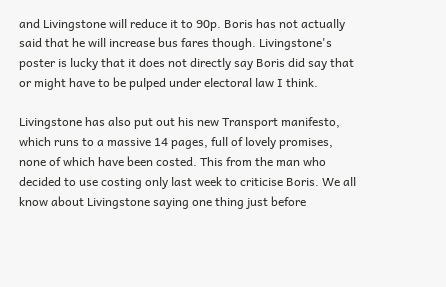and Livingstone will reduce it to 90p. Boris has not actually said that he will increase bus fares though. Livingstone's poster is lucky that it does not directly say Boris did say that or might have to be pulped under electoral law I think.

Livingstone has also put out his new Transport manifesto, which runs to a massive 14 pages, full of lovely promises, none of which have been costed. This from the man who decided to use costing only last week to criticise Boris. We all know about Livingstone saying one thing just before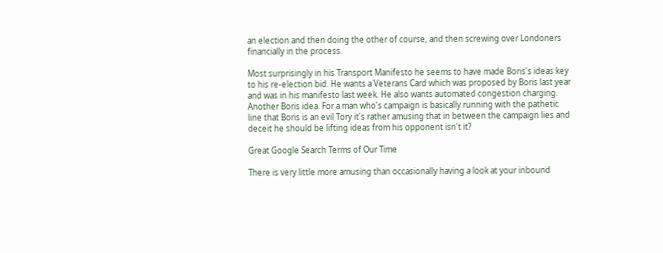an election and then doing the other of course, and then screwing over Londoners financially in the process.

Most surprisingly in his Transport Manifesto he seems to have made Boris's ideas key to his re-election bid. He wants a Veterans Card which was proposed by Boris last year and was in his manifesto last week. He also wants automated congestion charging. Another Boris idea. For a man who's campaign is basically running with the pathetic line that Boris is an evil Tory it's rather amusing that in between the campaign lies and deceit he should be lifting ideas from his opponent isn't it?

Great Google Search Terms of Our Time

There is very little more amusing than occasionally having a look at your inbound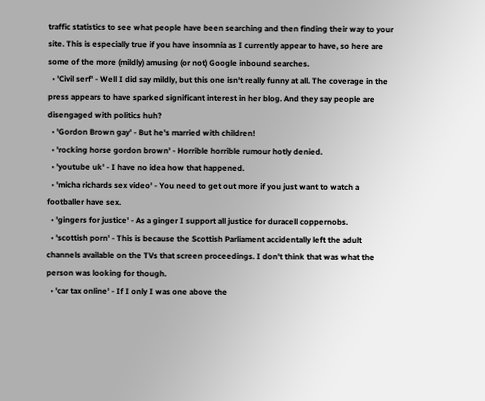traffic statistics to see what people have been searching and then finding their way to your site. This is especially true if you have insomnia as I currently appear to have, so here are some of the more (mildly) amusing (or not) Google inbound searches.
  • 'Civil serf' - Well I did say mildly, but this one isn't really funny at all. The coverage in the press appears to have sparked significant interest in her blog. And they say people are disengaged with politics huh?
  • 'Gordon Brown gay' - But he's married with children!
  • 'rocking horse gordon brown' - Horrible horrible rumour hotly denied.
  • 'youtube uk' - I have no idea how that happened.
  • 'micha richards sex video' - You need to get out more if you just want to watch a footballer have sex.
  • 'gingers for justice' - As a ginger I support all justice for duracell coppernobs.
  • 'scottish porn' - This is because the Scottish Parliament accidentally left the adult channels available on the TVs that screen proceedings. I don't think that was what the person was looking for though.
  • 'car tax online' - If I only I was one above the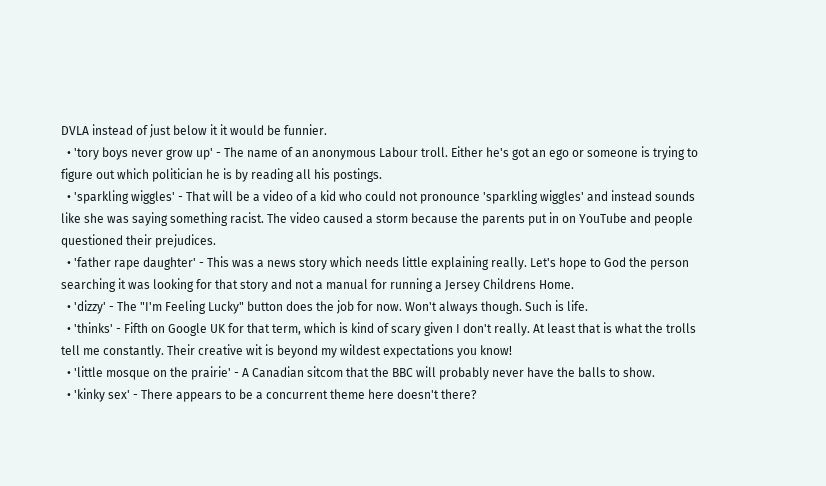DVLA instead of just below it it would be funnier.
  • 'tory boys never grow up' - The name of an anonymous Labour troll. Either he's got an ego or someone is trying to figure out which politician he is by reading all his postings.
  • 'sparkling wiggles' - That will be a video of a kid who could not pronounce 'sparkling wiggles' and instead sounds like she was saying something racist. The video caused a storm because the parents put in on YouTube and people questioned their prejudices.
  • 'father rape daughter' - This was a news story which needs little explaining really. Let's hope to God the person searching it was looking for that story and not a manual for running a Jersey Childrens Home.
  • 'dizzy' - The "I'm Feeling Lucky" button does the job for now. Won't always though. Such is life.
  • 'thinks' - Fifth on Google UK for that term, which is kind of scary given I don't really. At least that is what the trolls tell me constantly. Their creative wit is beyond my wildest expectations you know!
  • 'little mosque on the prairie' - A Canadian sitcom that the BBC will probably never have the balls to show.
  • 'kinky sex' - There appears to be a concurrent theme here doesn't there?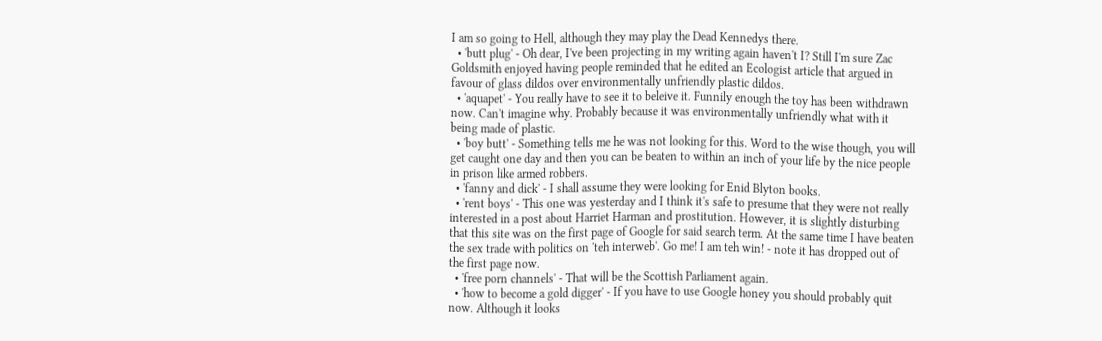I am so going to Hell, although they may play the Dead Kennedys there.
  • 'butt plug' - Oh dear, I've been projecting in my writing again haven't I? Still I'm sure Zac Goldsmith enjoyed having people reminded that he edited an Ecologist article that argued in favour of glass dildos over environmentally unfriendly plastic dildos.
  • 'aquapet' - You really have to see it to beleive it. Funnily enough the toy has been withdrawn now. Can't imagine why. Probably because it was environmentally unfriendly what with it being made of plastic.
  • 'boy butt' - Something tells me he was not looking for this. Word to the wise though, you will get caught one day and then you can be beaten to within an inch of your life by the nice people in prison like armed robbers.
  • 'fanny and dick' - I shall assume they were looking for Enid Blyton books.
  • 'rent boys' - This one was yesterday and I think it's safe to presume that they were not really interested in a post about Harriet Harman and prostitution. However, it is slightly disturbing that this site was on the first page of Google for said search term. At the same time I have beaten the sex trade with politics on 'teh interweb'. Go me! I am teh win! - note it has dropped out of the first page now.
  • 'free porn channels' - That will be the Scottish Parliament again.
  • 'how to become a gold digger' - If you have to use Google honey you should probably quit now. Although it looks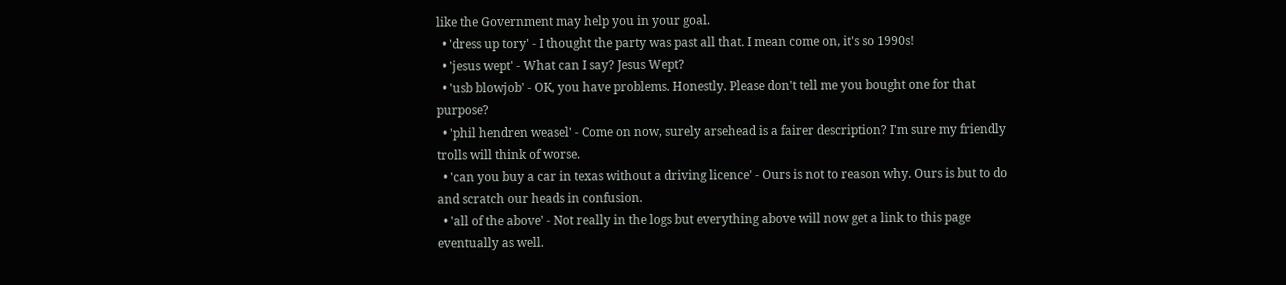like the Government may help you in your goal.
  • 'dress up tory' - I thought the party was past all that. I mean come on, it's so 1990s!
  • 'jesus wept' - What can I say? Jesus Wept?
  • 'usb blowjob' - OK, you have problems. Honestly. Please don't tell me you bought one for that purpose?
  • 'phil hendren weasel' - Come on now, surely arsehead is a fairer description? I'm sure my friendly trolls will think of worse.
  • 'can you buy a car in texas without a driving licence' - Ours is not to reason why. Ours is but to do and scratch our heads in confusion.
  • 'all of the above' - Not really in the logs but everything above will now get a link to this page eventually as well.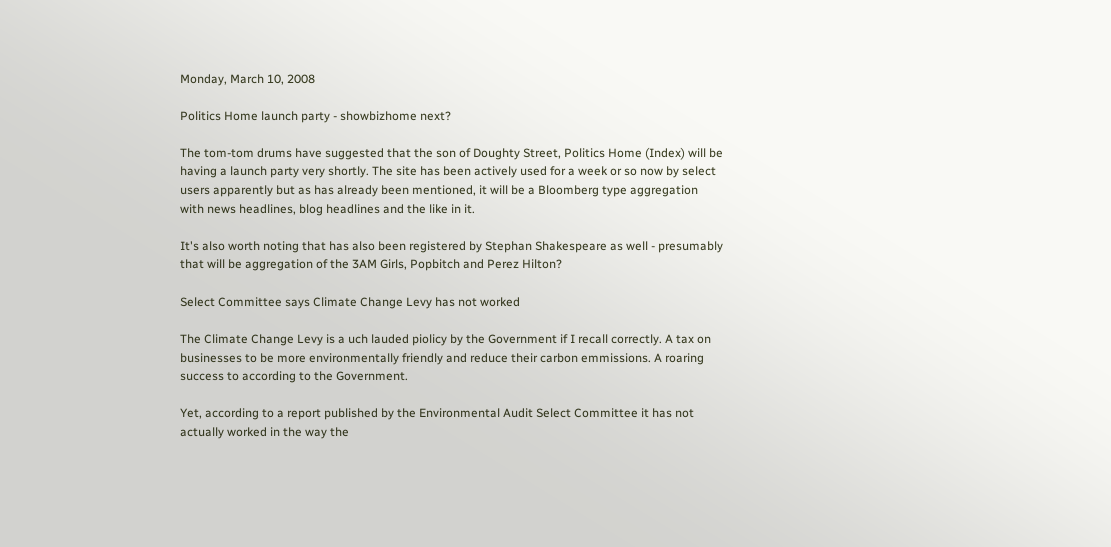Monday, March 10, 2008

Politics Home launch party - showbizhome next?

The tom-tom drums have suggested that the son of Doughty Street, Politics Home (Index) will be having a launch party very shortly. The site has been actively used for a week or so now by select users apparently but as has already been mentioned, it will be a Bloomberg type aggregation with news headlines, blog headlines and the like in it.

It's also worth noting that has also been registered by Stephan Shakespeare as well - presumably that will be aggregation of the 3AM Girls, Popbitch and Perez Hilton?

Select Committee says Climate Change Levy has not worked

The Climate Change Levy is a uch lauded piolicy by the Government if I recall correctly. A tax on businesses to be more environmentally friendly and reduce their carbon emmissions. A roaring success to according to the Government.

Yet, according to a report published by the Environmental Audit Select Committee it has not actually worked in the way the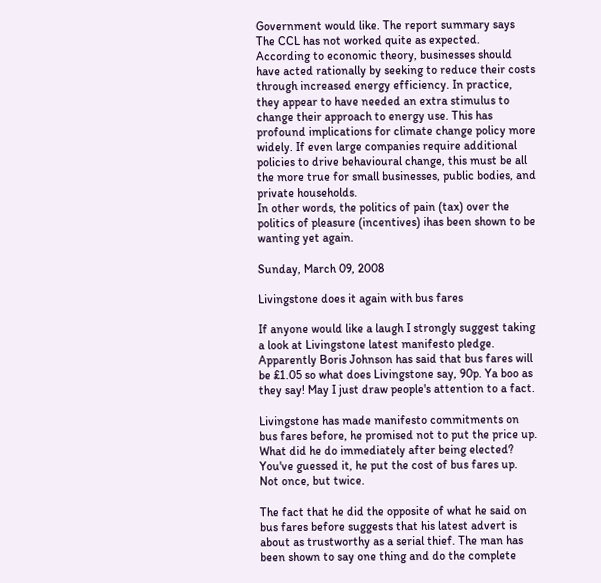Government would like. The report summary says
The CCL has not worked quite as expected. According to economic theory, businesses should have acted rationally by seeking to reduce their costs through increased energy efficiency. In practice, they appear to have needed an extra stimulus to change their approach to energy use. This has profound implications for climate change policy more widely. If even large companies require additional policies to drive behavioural change, this must be all the more true for small businesses, public bodies, and private households.
In other words, the politics of pain (tax) over the politics of pleasure (incentives) ihas been shown to be wanting yet again.

Sunday, March 09, 2008

Livingstone does it again with bus fares

If anyone would like a laugh I strongly suggest taking a look at Livingstone latest manifesto pledge. Apparently Boris Johnson has said that bus fares will be £1.05 so what does Livingstone say, 90p. Ya boo as they say! May I just draw people's attention to a fact.

Livingstone has made manifesto commitments on bus fares before, he promised not to put the price up. What did he do immediately after being elected? You've guessed it, he put the cost of bus fares up. Not once, but twice.

The fact that he did the opposite of what he said on bus fares before suggests that his latest advert is about as trustworthy as a serial thief. The man has been shown to say one thing and do the complete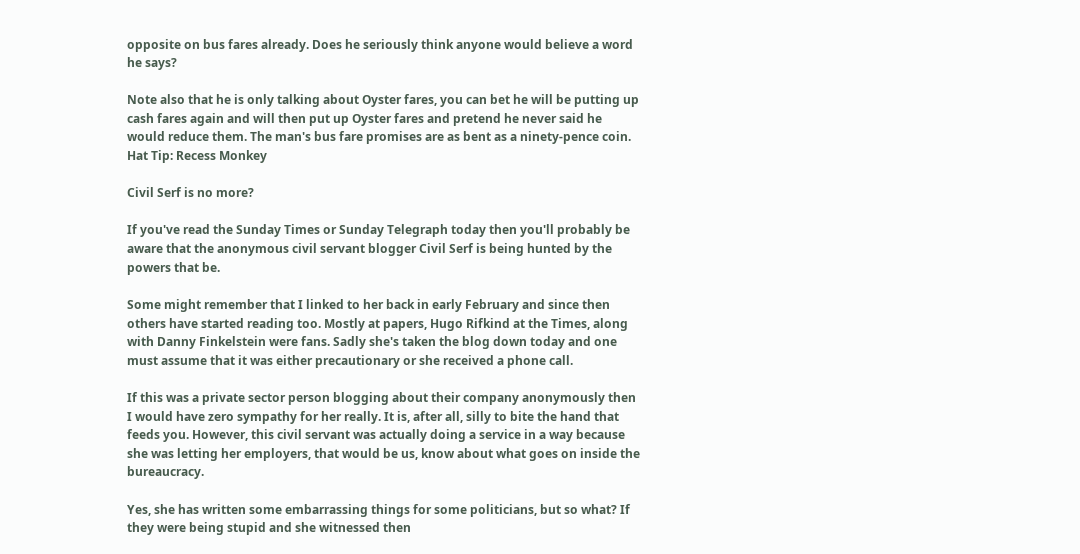opposite on bus fares already. Does he seriously think anyone would believe a word he says?

Note also that he is only talking about Oyster fares, you can bet he will be putting up cash fares again and will then put up Oyster fares and pretend he never said he would reduce them. The man's bus fare promises are as bent as a ninety-pence coin.
Hat Tip: Recess Monkey

Civil Serf is no more?

If you've read the Sunday Times or Sunday Telegraph today then you'll probably be aware that the anonymous civil servant blogger Civil Serf is being hunted by the powers that be.

Some might remember that I linked to her back in early February and since then others have started reading too. Mostly at papers, Hugo Rifkind at the Times, along with Danny Finkelstein were fans. Sadly she's taken the blog down today and one must assume that it was either precautionary or she received a phone call.

If this was a private sector person blogging about their company anonymously then I would have zero sympathy for her really. It is, after all, silly to bite the hand that feeds you. However, this civil servant was actually doing a service in a way because she was letting her employers, that would be us, know about what goes on inside the bureaucracy.

Yes, she has written some embarrassing things for some politicians, but so what? If they were being stupid and she witnessed then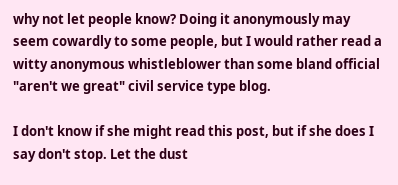why not let people know? Doing it anonymously may seem cowardly to some people, but I would rather read a witty anonymous whistleblower than some bland official "aren't we great" civil service type blog.

I don't know if she might read this post, but if she does I say don't stop. Let the dust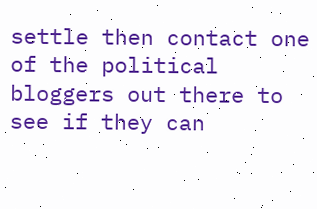settle then contact one of the political bloggers out there to see if they can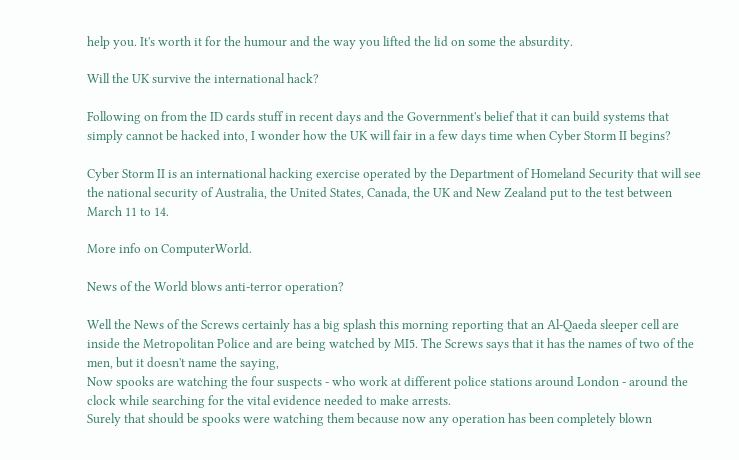help you. It's worth it for the humour and the way you lifted the lid on some the absurdity.

Will the UK survive the international hack?

Following on from the ID cards stuff in recent days and the Government's belief that it can build systems that simply cannot be hacked into, I wonder how the UK will fair in a few days time when Cyber Storm II begins?

Cyber Storm II is an international hacking exercise operated by the Department of Homeland Security that will see the national security of Australia, the United States, Canada, the UK and New Zealand put to the test between March 11 to 14.

More info on ComputerWorld.

News of the World blows anti-terror operation?

Well the News of the Screws certainly has a big splash this morning reporting that an Al-Qaeda sleeper cell are inside the Metropolitan Police and are being watched by MI5. The Screws says that it has the names of two of the men, but it doesn't name the saying,
Now spooks are watching the four suspects - who work at different police stations around London - around the clock while searching for the vital evidence needed to make arrests.
Surely that should be spooks were watching them because now any operation has been completely blown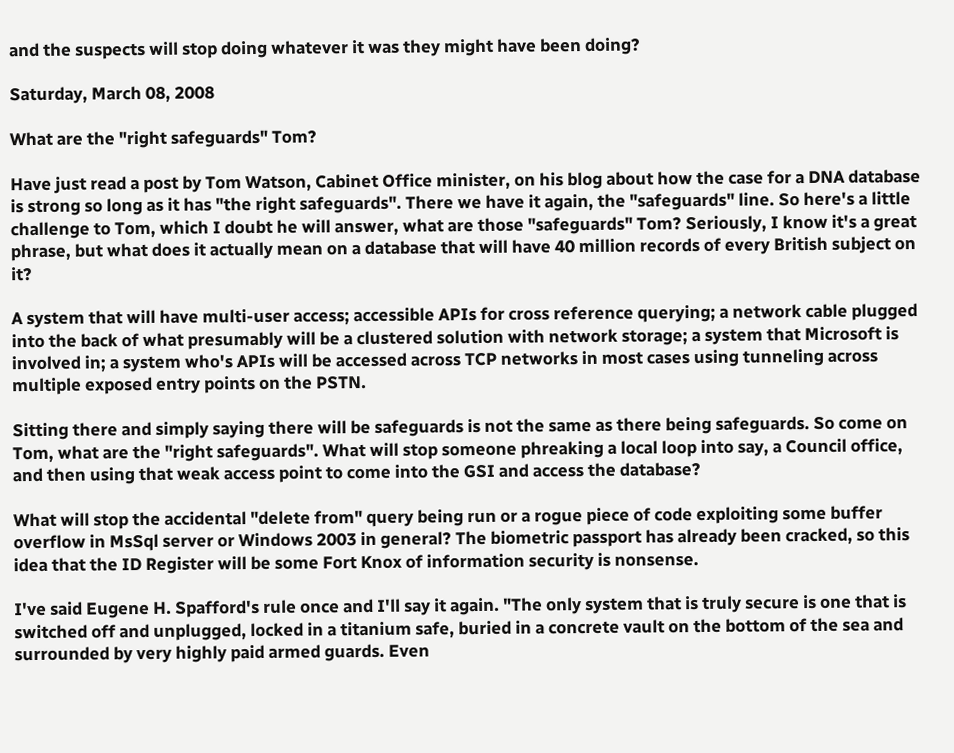and the suspects will stop doing whatever it was they might have been doing?

Saturday, March 08, 2008

What are the "right safeguards" Tom?

Have just read a post by Tom Watson, Cabinet Office minister, on his blog about how the case for a DNA database is strong so long as it has "the right safeguards". There we have it again, the "safeguards" line. So here's a little challenge to Tom, which I doubt he will answer, what are those "safeguards" Tom? Seriously, I know it's a great phrase, but what does it actually mean on a database that will have 40 million records of every British subject on it?

A system that will have multi-user access; accessible APIs for cross reference querying; a network cable plugged into the back of what presumably will be a clustered solution with network storage; a system that Microsoft is involved in; a system who's APIs will be accessed across TCP networks in most cases using tunneling across multiple exposed entry points on the PSTN.

Sitting there and simply saying there will be safeguards is not the same as there being safeguards. So come on Tom, what are the "right safeguards". What will stop someone phreaking a local loop into say, a Council office, and then using that weak access point to come into the GSI and access the database?

What will stop the accidental "delete from" query being run or a rogue piece of code exploiting some buffer overflow in MsSql server or Windows 2003 in general? The biometric passport has already been cracked, so this idea that the ID Register will be some Fort Knox of information security is nonsense.

I've said Eugene H. Spafford's rule once and I'll say it again. "The only system that is truly secure is one that is switched off and unplugged, locked in a titanium safe, buried in a concrete vault on the bottom of the sea and surrounded by very highly paid armed guards. Even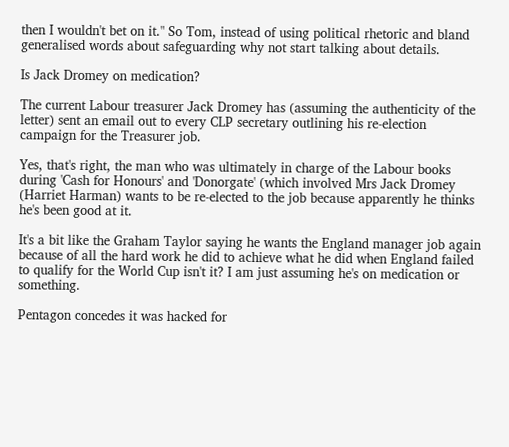then I wouldn't bet on it." So Tom, instead of using political rhetoric and bland generalised words about safeguarding why not start talking about details.

Is Jack Dromey on medication?

The current Labour treasurer Jack Dromey has (assuming the authenticity of the letter) sent an email out to every CLP secretary outlining his re-election campaign for the Treasurer job.

Yes, that's right, the man who was ultimately in charge of the Labour books during 'Cash for Honours' and 'Donorgate' (which involved Mrs Jack Dromey (Harriet Harman) wants to be re-elected to the job because apparently he thinks he's been good at it.

It's a bit like the Graham Taylor saying he wants the England manager job again because of all the hard work he did to achieve what he did when England failed to qualify for the World Cup isn't it? I am just assuming he's on medication or something.

Pentagon concedes it was hacked for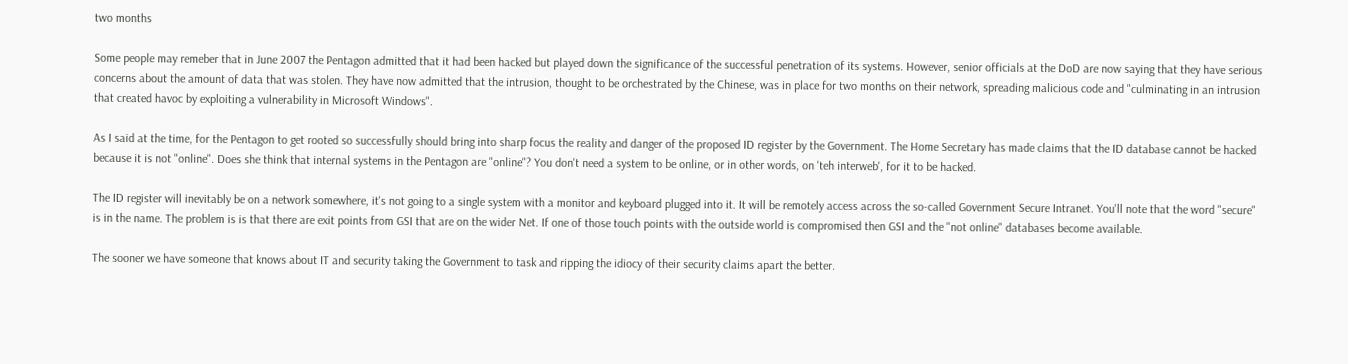two months

Some people may remeber that in June 2007 the Pentagon admitted that it had been hacked but played down the significance of the successful penetration of its systems. However, senior officials at the DoD are now saying that they have serious concerns about the amount of data that was stolen. They have now admitted that the intrusion, thought to be orchestrated by the Chinese, was in place for two months on their network, spreading malicious code and "culminating in an intrusion that created havoc by exploiting a vulnerability in Microsoft Windows".

As I said at the time, for the Pentagon to get rooted so successfully should bring into sharp focus the reality and danger of the proposed ID register by the Government. The Home Secretary has made claims that the ID database cannot be hacked because it is not "online". Does she think that internal systems in the Pentagon are "online"? You don't need a system to be online, or in other words, on 'teh interweb', for it to be hacked.

The ID register will inevitably be on a network somewhere, it's not going to a single system with a monitor and keyboard plugged into it. It will be remotely access across the so-called Government Secure Intranet. You'll note that the word "secure" is in the name. The problem is is that there are exit points from GSI that are on the wider Net. If one of those touch points with the outside world is compromised then GSI and the "not online" databases become available.

The sooner we have someone that knows about IT and security taking the Government to task and ripping the idiocy of their security claims apart the better.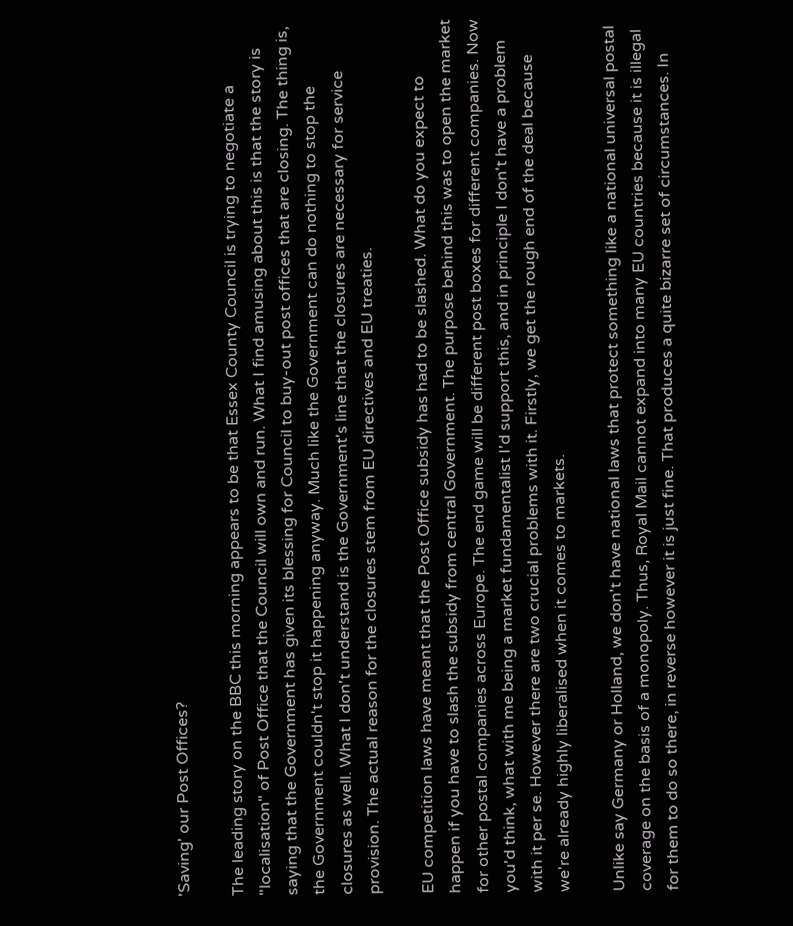'Saving' our Post Offices?

The leading story on the BBC this morning appears to be that Essex County Council is trying to negotiate a "localisation" of Post Office that the Council will own and run. What I find amusing about this is that the story is saying that the Government has given its blessing for Council to buy-out post offices that are closing. The thing is, the Government couldn't stop it happening anyway. Much like the Government can do nothing to stop the closures as well. What I don't understand is the Government's line that the closures are necessary for service provision. The actual reason for the closures stem from EU directives and EU treaties.

EU competition laws have meant that the Post Office subsidy has had to be slashed. What do you expect to happen if you have to slash the subsidy from central Government. The purpose behind this was to open the market for other postal companies across Europe. The end game will be different post boxes for different companies. Now you'd think, what with me being a market fundamentalist I'd support this, and in principle I don't have a problem with it per se. However there are two crucial problems with it. Firstly, we get the rough end of the deal because we're already highly liberalised when it comes to markets.

Unlike say Germany or Holland, we don't have national laws that protect something like a national universal postal coverage on the basis of a monopoly. Thus, Royal Mail cannot expand into many EU countries because it is illegal for them to do so there, in reverse however it is just fine. That produces a quite bizarre set of circumstances. In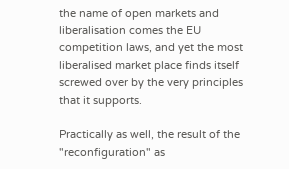the name of open markets and liberalisation comes the EU competition laws, and yet the most liberalised market place finds itself screwed over by the very principles that it supports.

Practically as well, the result of the "reconfiguration" as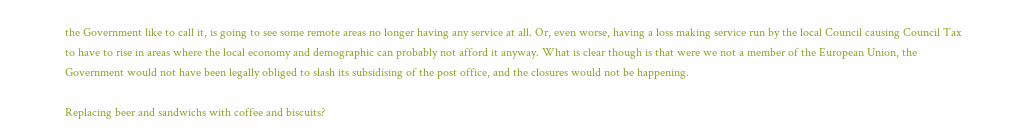the Government like to call it, is going to see some remote areas no longer having any service at all. Or, even worse, having a loss making service run by the local Council causing Council Tax to have to rise in areas where the local economy and demographic can probably not afford it anyway. What is clear though is that were we not a member of the European Union, the Government would not have been legally obliged to slash its subsidising of the post office, and the closures would not be happening.

Replacing beer and sandwichs with coffee and biscuits?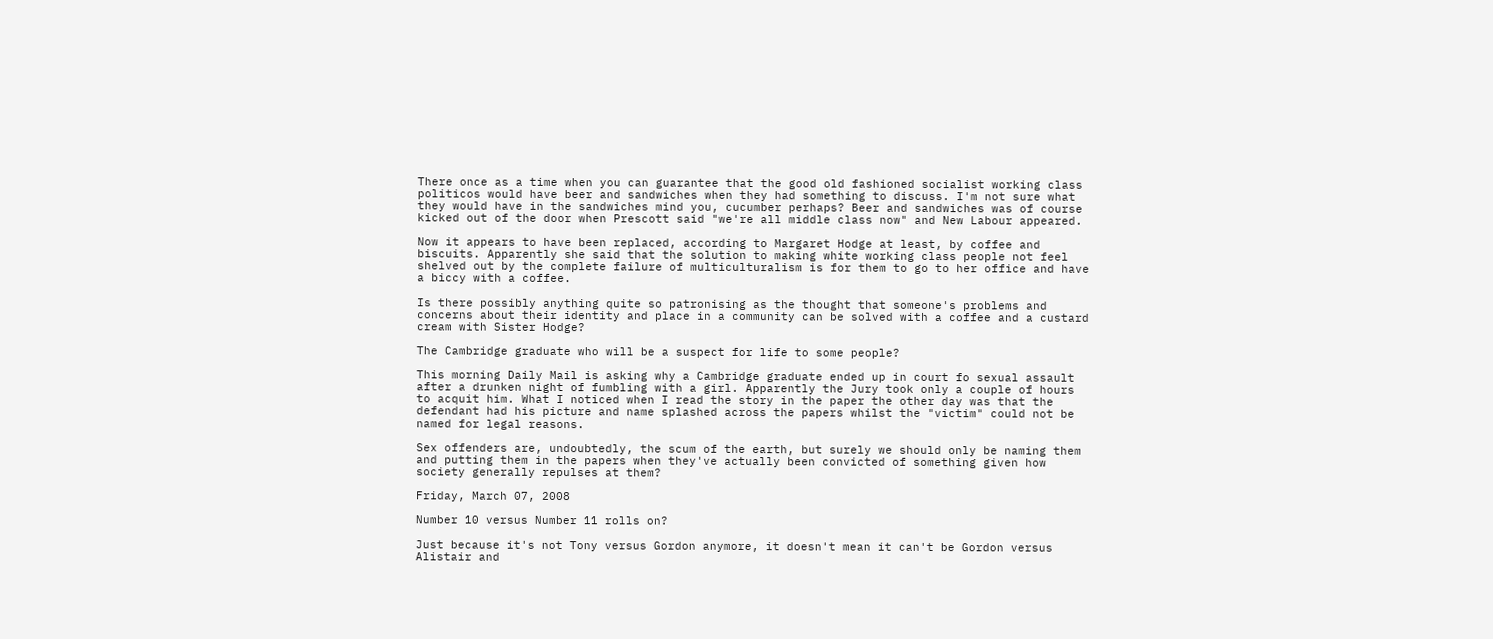There once as a time when you can guarantee that the good old fashioned socialist working class politicos would have beer and sandwiches when they had something to discuss. I'm not sure what they would have in the sandwiches mind you, cucumber perhaps? Beer and sandwiches was of course kicked out of the door when Prescott said "we're all middle class now" and New Labour appeared.

Now it appears to have been replaced, according to Margaret Hodge at least, by coffee and biscuits. Apparently she said that the solution to making white working class people not feel shelved out by the complete failure of multiculturalism is for them to go to her office and have a biccy with a coffee.

Is there possibly anything quite so patronising as the thought that someone's problems and concerns about their identity and place in a community can be solved with a coffee and a custard cream with Sister Hodge?

The Cambridge graduate who will be a suspect for life to some people?

This morning Daily Mail is asking why a Cambridge graduate ended up in court fo sexual assault after a drunken night of fumbling with a girl. Apparently the Jury took only a couple of hours to acquit him. What I noticed when I read the story in the paper the other day was that the defendant had his picture and name splashed across the papers whilst the "victim" could not be named for legal reasons.

Sex offenders are, undoubtedly, the scum of the earth, but surely we should only be naming them and putting them in the papers when they've actually been convicted of something given how society generally repulses at them?

Friday, March 07, 2008

Number 10 versus Number 11 rolls on?

Just because it's not Tony versus Gordon anymore, it doesn't mean it can't be Gordon versus Alistair and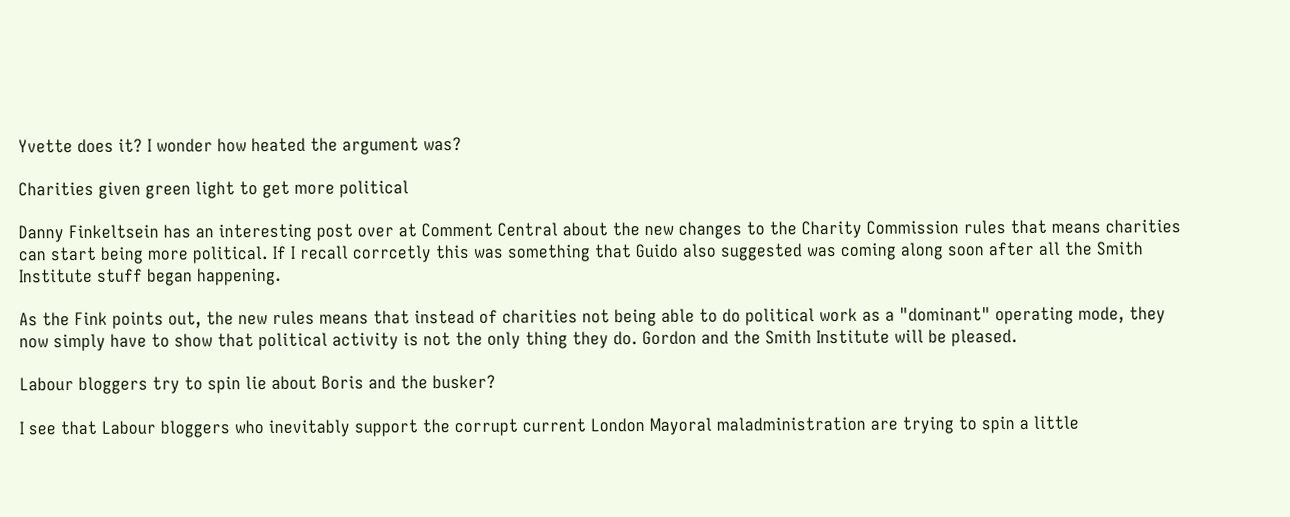Yvette does it? I wonder how heated the argument was?

Charities given green light to get more political

Danny Finkeltsein has an interesting post over at Comment Central about the new changes to the Charity Commission rules that means charities can start being more political. If I recall corrcetly this was something that Guido also suggested was coming along soon after all the Smith Institute stuff began happening.

As the Fink points out, the new rules means that instead of charities not being able to do political work as a "dominant" operating mode, they now simply have to show that political activity is not the only thing they do. Gordon and the Smith Institute will be pleased.

Labour bloggers try to spin lie about Boris and the busker?

I see that Labour bloggers who inevitably support the corrupt current London Mayoral maladministration are trying to spin a little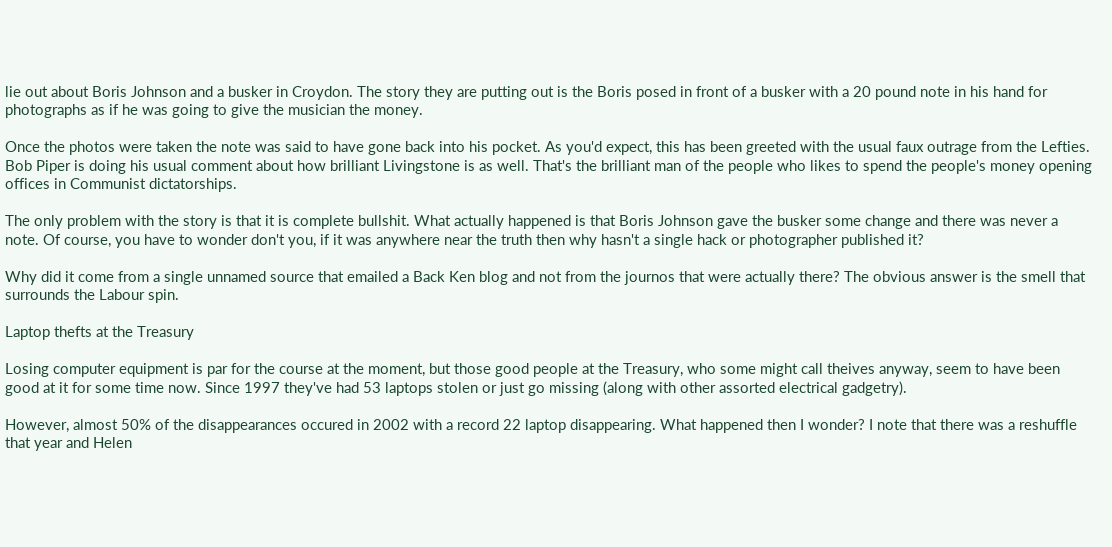lie out about Boris Johnson and a busker in Croydon. The story they are putting out is the Boris posed in front of a busker with a 20 pound note in his hand for photographs as if he was going to give the musician the money.

Once the photos were taken the note was said to have gone back into his pocket. As you'd expect, this has been greeted with the usual faux outrage from the Lefties. Bob Piper is doing his usual comment about how brilliant Livingstone is as well. That's the brilliant man of the people who likes to spend the people's money opening offices in Communist dictatorships.

The only problem with the story is that it is complete bullshit. What actually happened is that Boris Johnson gave the busker some change and there was never a note. Of course, you have to wonder don't you, if it was anywhere near the truth then why hasn't a single hack or photographer published it?

Why did it come from a single unnamed source that emailed a Back Ken blog and not from the journos that were actually there? The obvious answer is the smell that surrounds the Labour spin.

Laptop thefts at the Treasury

Losing computer equipment is par for the course at the moment, but those good people at the Treasury, who some might call theives anyway, seem to have been good at it for some time now. Since 1997 they've had 53 laptops stolen or just go missing (along with other assorted electrical gadgetry).

However, almost 50% of the disappearances occured in 2002 with a record 22 laptop disappearing. What happened then I wonder? I note that there was a reshuffle that year and Helen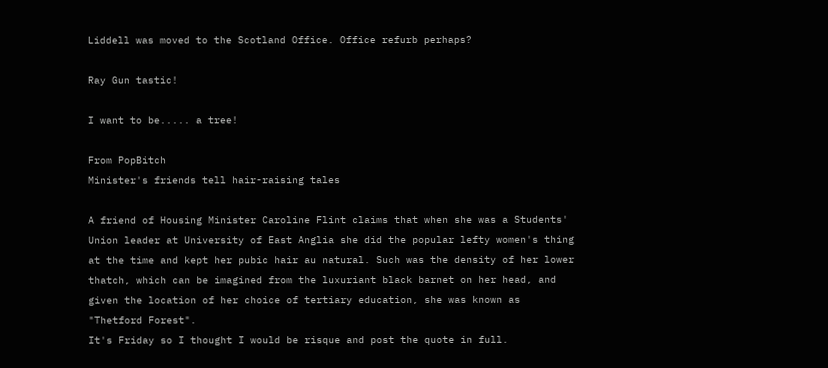Liddell was moved to the Scotland Office. Office refurb perhaps?

Ray Gun tastic!

I want to be..... a tree!

From PopBitch
Minister's friends tell hair-raising tales

A friend of Housing Minister Caroline Flint claims that when she was a Students' Union leader at University of East Anglia she did the popular lefty women's thing at the time and kept her pubic hair au natural. Such was the density of her lower thatch, which can be imagined from the luxuriant black barnet on her head, and given the location of her choice of tertiary education, she was known as "Thetford Forest".
It's Friday so I thought I would be risque and post the quote in full.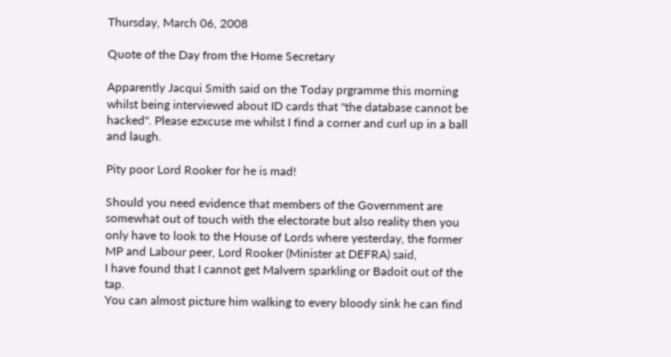Thursday, March 06, 2008

Quote of the Day from the Home Secretary

Apparently Jacqui Smith said on the Today prgramme this morning whilst being interviewed about ID cards that "the database cannot be hacked". Please ezxcuse me whilst I find a corner and curl up in a ball and laugh.

Pity poor Lord Rooker for he is mad!

Should you need evidence that members of the Government are somewhat out of touch with the electorate but also reality then you only have to look to the House of Lords where yesterday, the former MP and Labour peer, Lord Rooker (Minister at DEFRA) said,
I have found that I cannot get Malvern sparkling or Badoit out of the tap.
You can almost picture him walking to every bloody sink he can find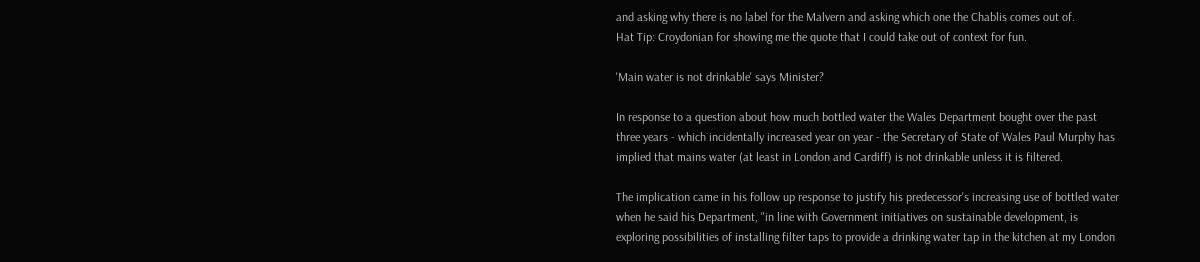and asking why there is no label for the Malvern and asking which one the Chablis comes out of.
Hat Tip: Croydonian for showing me the quote that I could take out of context for fun.

'Main water is not drinkable' says Minister?

In response to a question about how much bottled water the Wales Department bought over the past three years - which incidentally increased year on year - the Secretary of State of Wales Paul Murphy has implied that mains water (at least in London and Cardiff) is not drinkable unless it is filtered.

The implication came in his follow up response to justify his predecessor's increasing use of bottled water when he said his Department, "in line with Government initiatives on sustainable development, is exploring possibilities of installing filter taps to provide a drinking water tap in the kitchen at my London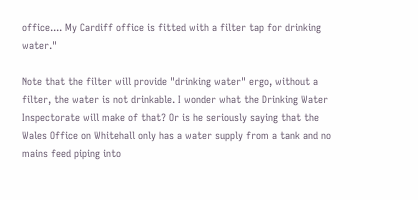office.... My Cardiff office is fitted with a filter tap for drinking water."

Note that the filter will provide "drinking water" ergo, without a filter, the water is not drinkable. I wonder what the Drinking Water Inspectorate will make of that? Or is he seriously saying that the Wales Office on Whitehall only has a water supply from a tank and no mains feed piping into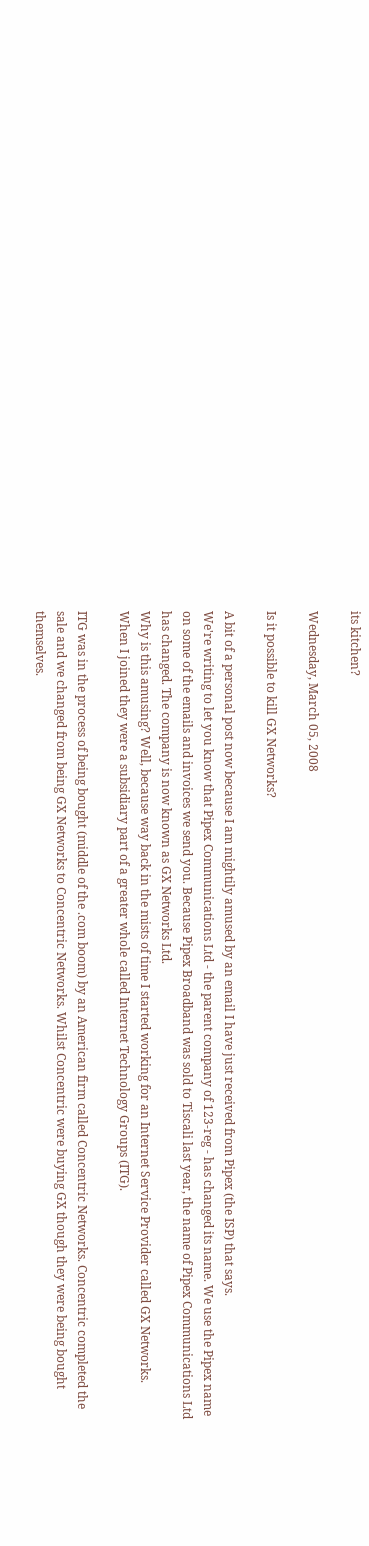its kitchen?

Wednesday, March 05, 2008

Is it possible to kill GX Networks?

A bit of a personal post now because I am mightily amused by an email I have just received from Pipex (the ISP) that says.
We're writing to let you know that Pipex Communications Ltd - the parent company of 123-reg - has changed its name. We use the Pipex name on some of the emails and invoices we send you. Because Pipex Broadband was sold to Tiscali last year, the name of Pipex Communications Ltd has changed. The company is now known as GX Networks Ltd.
Why is this amusing? Well, because way back in the mists of time I started working for an Internet Service Provider called GX Networks. When I joined they were a subsidiary part of a greater whole called Internet Technology Groups (ITG).

ITG was in the process of being bought (middle of the .com boom) by an American firm called Concentric Networks. Concentric completed the sale and we changed from being GX Networks to Concentric Networks. Whilst Concentric were buying GX though they were being bought themselves.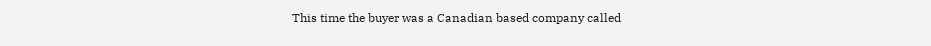This time the buyer was a Canadian based company called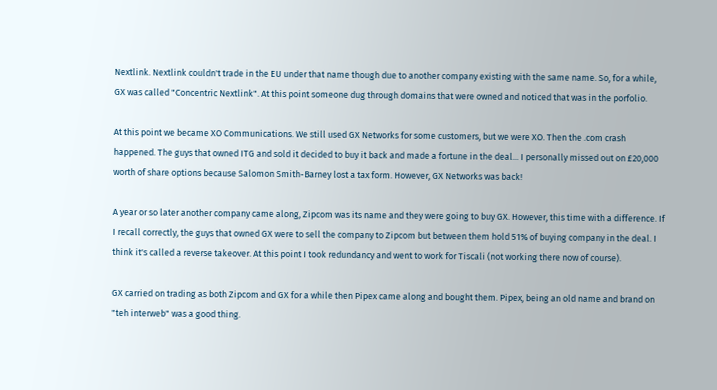Nextlink. Nextlink couldn't trade in the EU under that name though due to another company existing with the same name. So, for a while, GX was called "Concentric Nextlink". At this point someone dug through domains that were owned and noticed that was in the porfolio.

At this point we became XO Communications. We still used GX Networks for some customers, but we were XO. Then the .com crash happened. The guys that owned ITG and sold it decided to buy it back and made a fortune in the deal... I personally missed out on £20,000 worth of share options because Salomon Smith-Barney lost a tax form. However, GX Networks was back!

A year or so later another company came along, Zipcom was its name and they were going to buy GX. However, this time with a difference. If I recall correctly, the guys that owned GX were to sell the company to Zipcom but between them hold 51% of buying company in the deal. I think it's called a reverse takeover. At this point I took redundancy and went to work for Tiscali (not working there now of course).

GX carried on trading as both Zipcom and GX for a while then Pipex came along and bought them. Pipex, being an old name and brand on "teh interweb" was a good thing.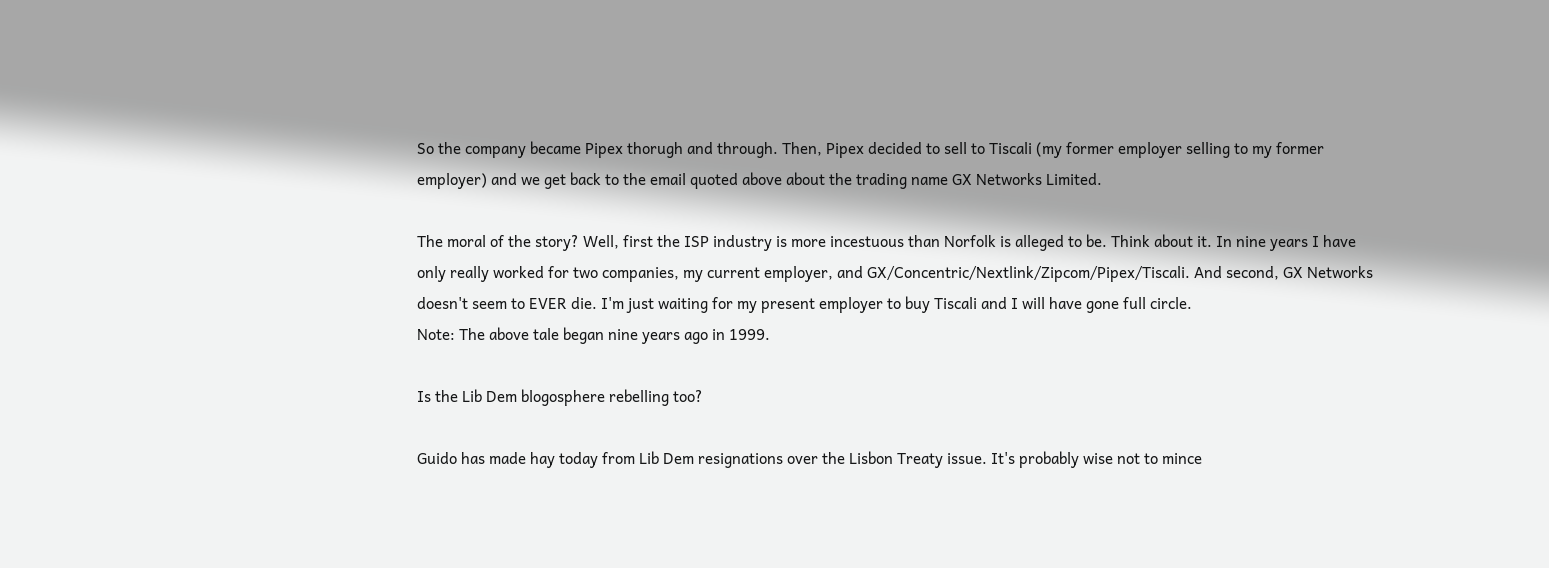So the company became Pipex thorugh and through. Then, Pipex decided to sell to Tiscali (my former employer selling to my former employer) and we get back to the email quoted above about the trading name GX Networks Limited.

The moral of the story? Well, first the ISP industry is more incestuous than Norfolk is alleged to be. Think about it. In nine years I have only really worked for two companies, my current employer, and GX/Concentric/Nextlink/Zipcom/Pipex/Tiscali. And second, GX Networks doesn't seem to EVER die. I'm just waiting for my present employer to buy Tiscali and I will have gone full circle.
Note: The above tale began nine years ago in 1999.

Is the Lib Dem blogosphere rebelling too?

Guido has made hay today from Lib Dem resignations over the Lisbon Treaty issue. It's probably wise not to mince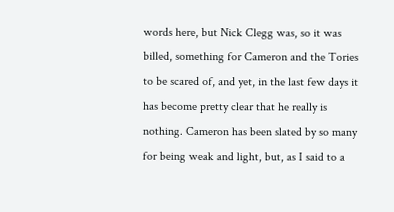words here, but Nick Clegg was, so it was billed, something for Cameron and the Tories to be scared of, and yet, in the last few days it has become pretty clear that he really is nothing. Cameron has been slated by so many for being weak and light, but, as I said to a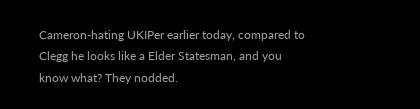Cameron-hating UKIPer earlier today, compared to Clegg he looks like a Elder Statesman, and you know what? They nodded.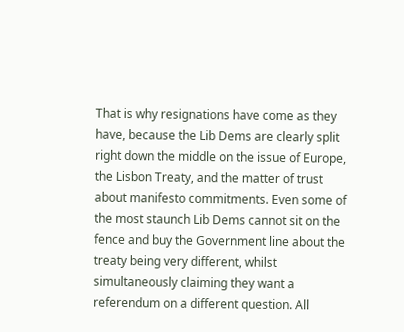That is why resignations have come as they have, because the Lib Dems are clearly split right down the middle on the issue of Europe, the Lisbon Treaty, and the matter of trust about manifesto commitments. Even some of the most staunch Lib Dems cannot sit on the fence and buy the Government line about the treaty being very different, whilst simultaneously claiming they want a referendum on a different question. All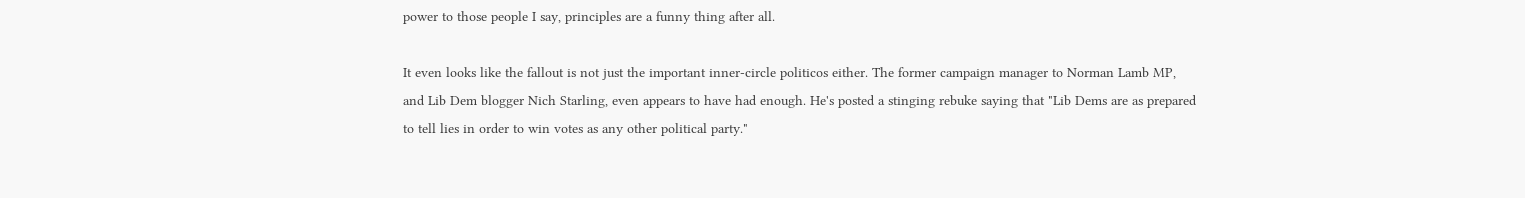power to those people I say, principles are a funny thing after all.

It even looks like the fallout is not just the important inner-circle politicos either. The former campaign manager to Norman Lamb MP, and Lib Dem blogger Nich Starling, even appears to have had enough. He's posted a stinging rebuke saying that "Lib Dems are as prepared to tell lies in order to win votes as any other political party."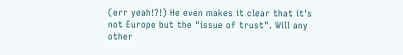(err yeah!?!) He even makes it clear that it's not Europe but the "issue of trust". Will any other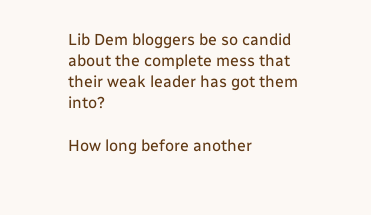Lib Dem bloggers be so candid about the complete mess that their weak leader has got them into?

How long before another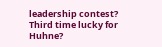leadership contest? Third time lucky for Huhne?